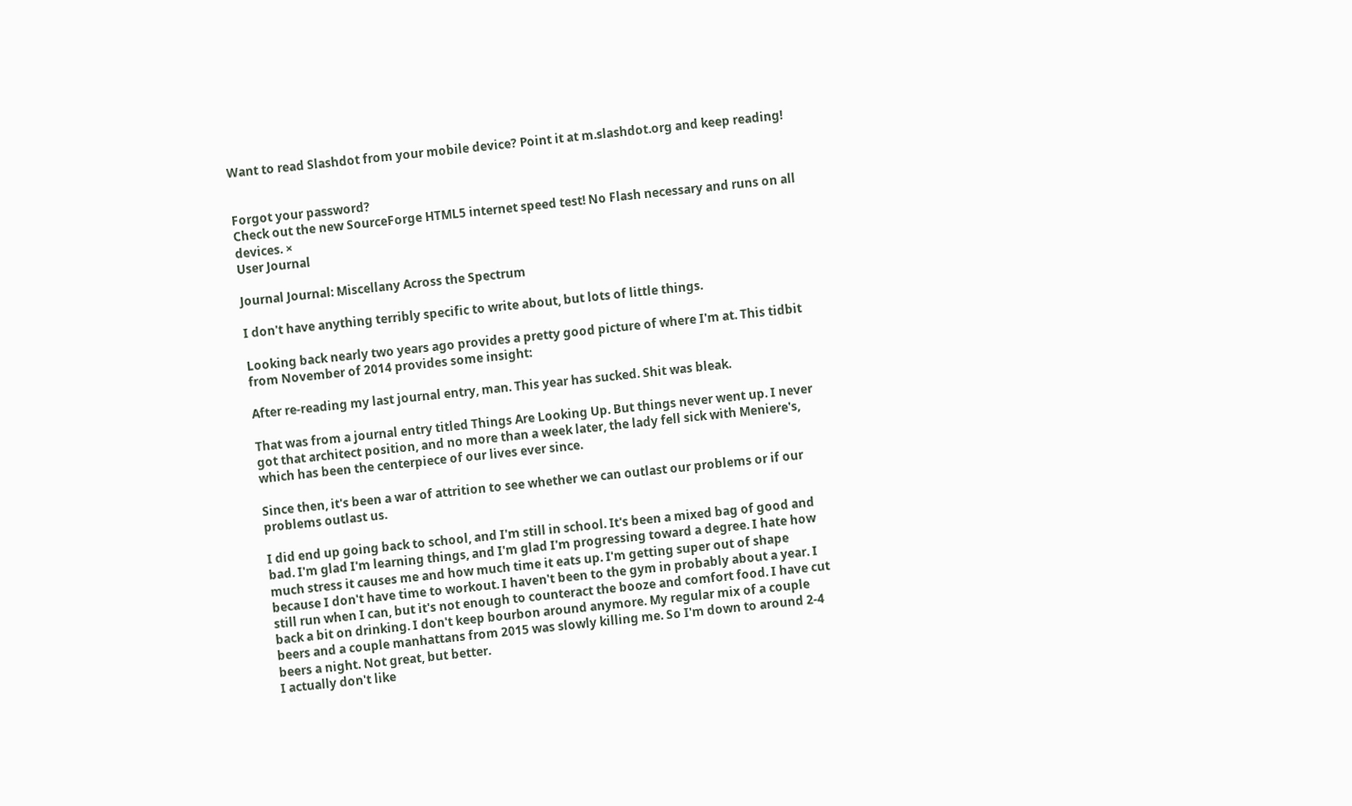Want to read Slashdot from your mobile device? Point it at m.slashdot.org and keep reading!


Forgot your password?
Check out the new SourceForge HTML5 internet speed test! No Flash necessary and runs on all devices. ×
User Journal

Journal Journal: Miscellany Across the Spectrum

I don't have anything terribly specific to write about, but lots of little things.

Looking back nearly two years ago provides a pretty good picture of where I'm at. This tidbit from November of 2014 provides some insight:

After re-reading my last journal entry, man. This year has sucked. Shit was bleak.

That was from a journal entry titled Things Are Looking Up. But things never went up. I never got that architect position, and no more than a week later, the lady fell sick with Meniere's, which has been the centerpiece of our lives ever since.

Since then, it's been a war of attrition to see whether we can outlast our problems or if our problems outlast us.

I did end up going back to school, and I'm still in school. It's been a mixed bag of good and bad. I'm glad I'm learning things, and I'm glad I'm progressing toward a degree. I hate how much stress it causes me and how much time it eats up. I'm getting super out of shape because I don't have time to workout. I haven't been to the gym in probably about a year. I still run when I can, but it's not enough to counteract the booze and comfort food. I have cut back a bit on drinking. I don't keep bourbon around anymore. My regular mix of a couple beers and a couple manhattans from 2015 was slowly killing me. So I'm down to around 2-4 beers a night. Not great, but better.
I actually don't like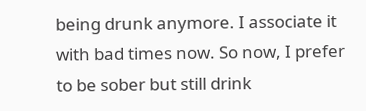being drunk anymore. I associate it with bad times now. So now, I prefer to be sober but still drink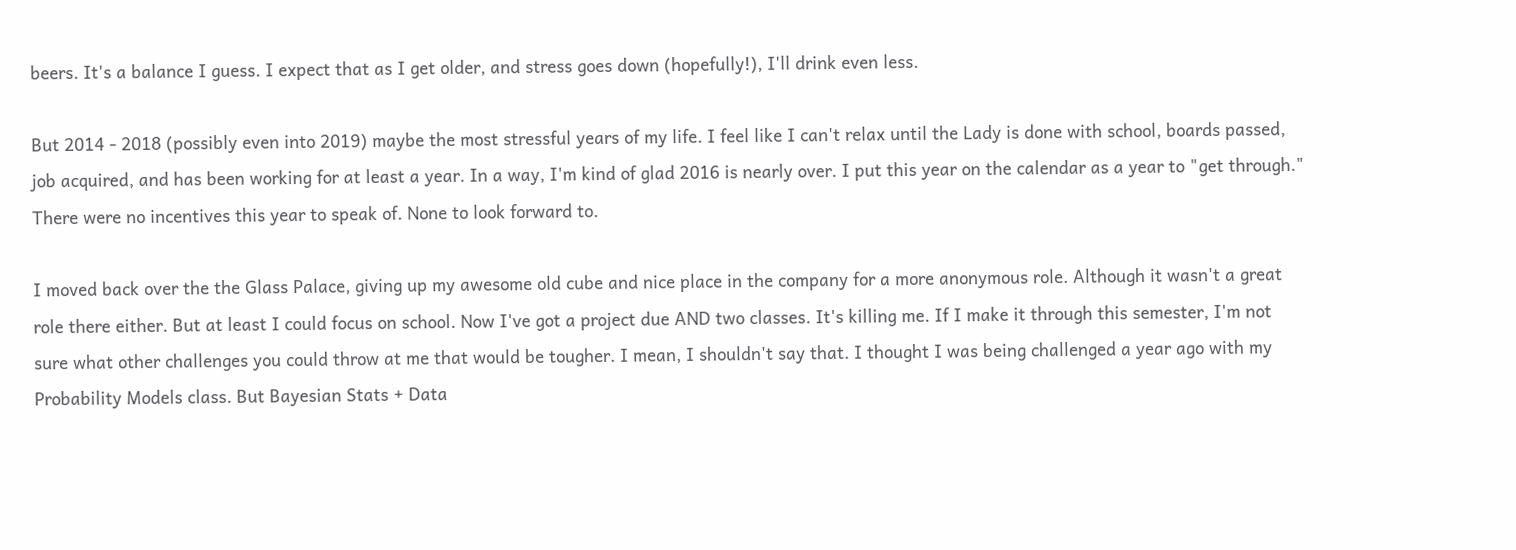beers. It's a balance I guess. I expect that as I get older, and stress goes down (hopefully!), I'll drink even less.

But 2014 - 2018 (possibly even into 2019) maybe the most stressful years of my life. I feel like I can't relax until the Lady is done with school, boards passed, job acquired, and has been working for at least a year. In a way, I'm kind of glad 2016 is nearly over. I put this year on the calendar as a year to "get through." There were no incentives this year to speak of. None to look forward to.

I moved back over the the Glass Palace, giving up my awesome old cube and nice place in the company for a more anonymous role. Although it wasn't a great role there either. But at least I could focus on school. Now I've got a project due AND two classes. It's killing me. If I make it through this semester, I'm not sure what other challenges you could throw at me that would be tougher. I mean, I shouldn't say that. I thought I was being challenged a year ago with my Probability Models class. But Bayesian Stats + Data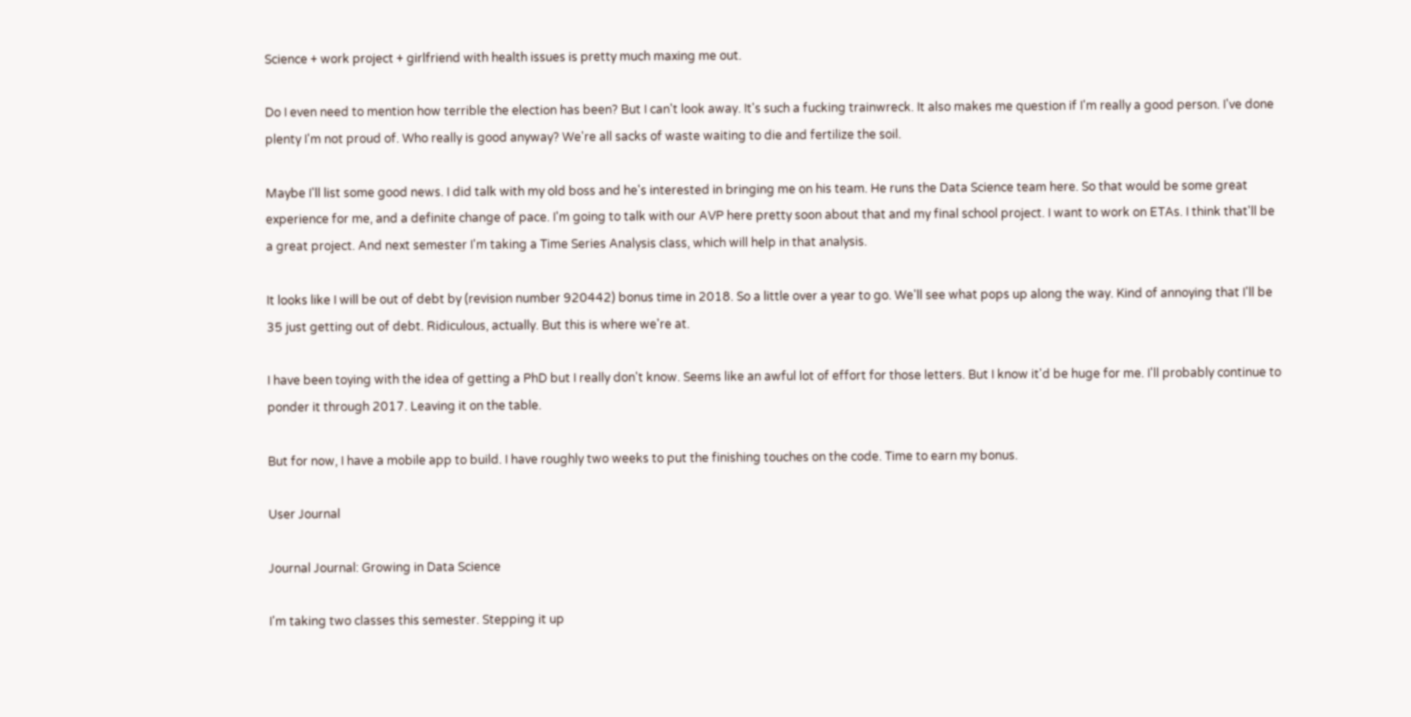Science + work project + girlfriend with health issues is pretty much maxing me out.

Do I even need to mention how terrible the election has been? But I can't look away. It's such a fucking trainwreck. It also makes me question if I'm really a good person. I've done plenty I'm not proud of. Who really is good anyway? We're all sacks of waste waiting to die and fertilize the soil.

Maybe I'll list some good news. I did talk with my old boss and he's interested in bringing me on his team. He runs the Data Science team here. So that would be some great experience for me, and a definite change of pace. I'm going to talk with our AVP here pretty soon about that and my final school project. I want to work on ETAs. I think that'll be a great project. And next semester I'm taking a Time Series Analysis class, which will help in that analysis.

It looks like I will be out of debt by (revision number 920442) bonus time in 2018. So a little over a year to go. We'll see what pops up along the way. Kind of annoying that I'll be 35 just getting out of debt. Ridiculous, actually. But this is where we're at.

I have been toying with the idea of getting a PhD but I really don't know. Seems like an awful lot of effort for those letters. But I know it'd be huge for me. I'll probably continue to ponder it through 2017. Leaving it on the table.

But for now, I have a mobile app to build. I have roughly two weeks to put the finishing touches on the code. Time to earn my bonus.

User Journal

Journal Journal: Growing in Data Science

I'm taking two classes this semester. Stepping it up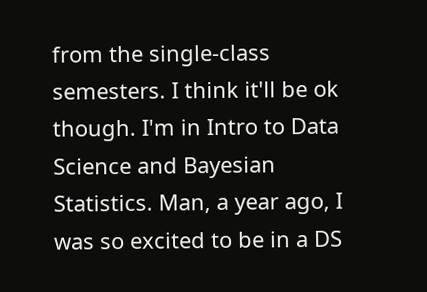from the single-class semesters. I think it'll be ok though. I'm in Intro to Data Science and Bayesian Statistics. Man, a year ago, I was so excited to be in a DS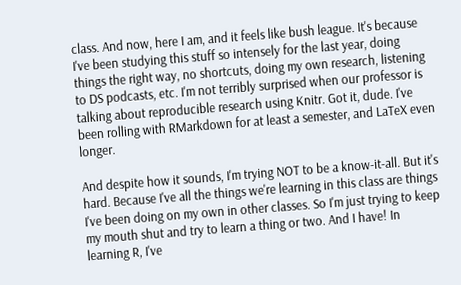class. And now, here I am, and it feels like bush league. It's because I've been studying this stuff so intensely for the last year, doing things the right way, no shortcuts, doing my own research, listening to DS podcasts, etc. I'm not terribly surprised when our professor is talking about reproducible research using Knitr. Got it, dude. I've been rolling with RMarkdown for at least a semester, and LaTeX even longer.

And despite how it sounds, I'm trying NOT to be a know-it-all. But it's hard. Because I've all the things we're learning in this class are things I've been doing on my own in other classes. So I'm just trying to keep my mouth shut and try to learn a thing or two. And I have! In learning R, I've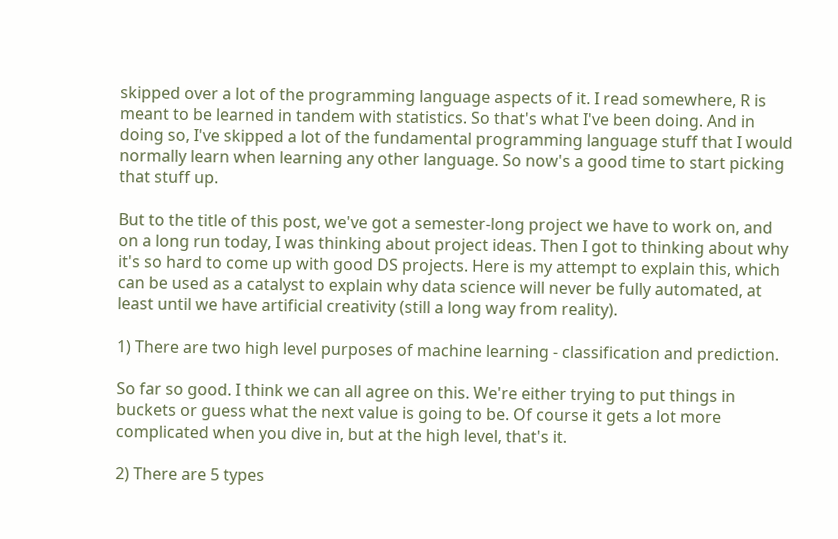skipped over a lot of the programming language aspects of it. I read somewhere, R is meant to be learned in tandem with statistics. So that's what I've been doing. And in doing so, I've skipped a lot of the fundamental programming language stuff that I would normally learn when learning any other language. So now's a good time to start picking that stuff up.

But to the title of this post, we've got a semester-long project we have to work on, and on a long run today, I was thinking about project ideas. Then I got to thinking about why it's so hard to come up with good DS projects. Here is my attempt to explain this, which can be used as a catalyst to explain why data science will never be fully automated, at least until we have artificial creativity (still a long way from reality).

1) There are two high level purposes of machine learning - classification and prediction.

So far so good. I think we can all agree on this. We're either trying to put things in buckets or guess what the next value is going to be. Of course it gets a lot more complicated when you dive in, but at the high level, that's it.

2) There are 5 types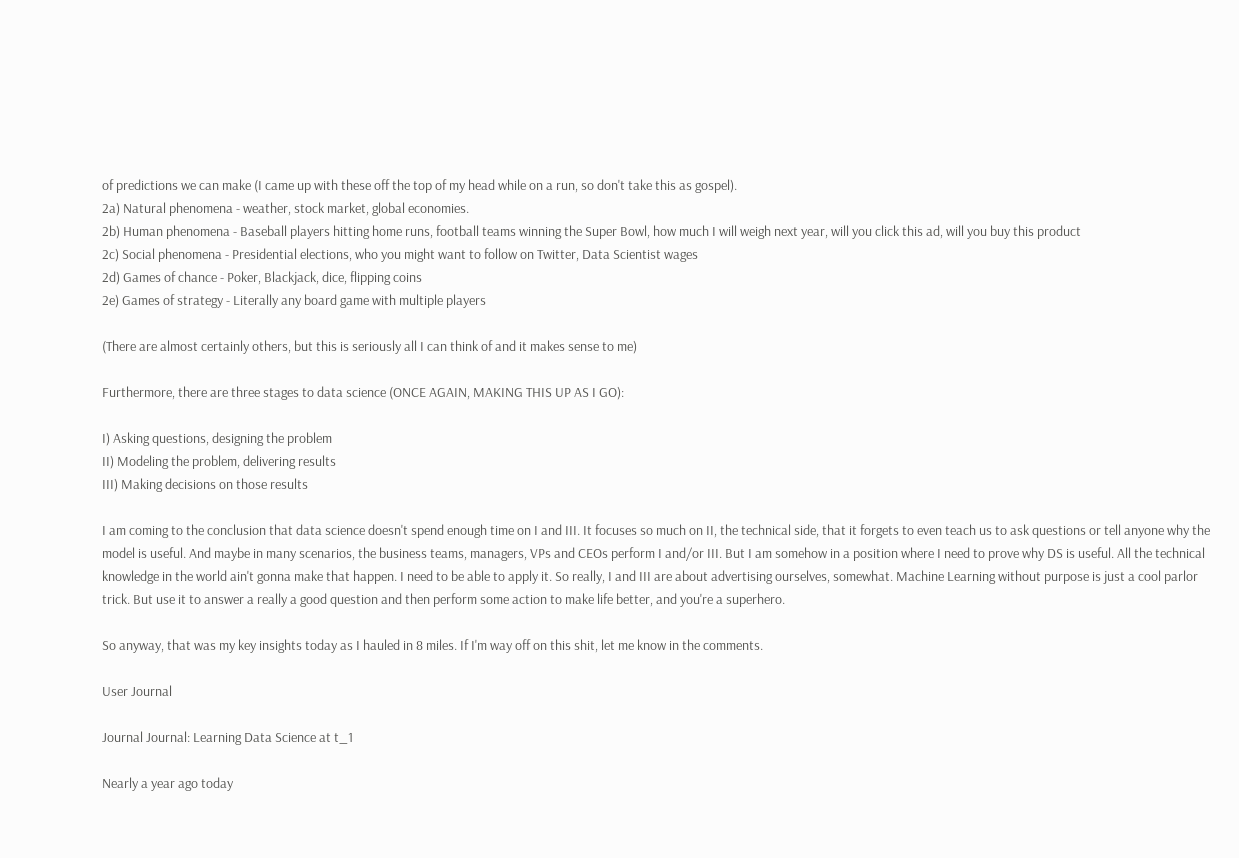of predictions we can make (I came up with these off the top of my head while on a run, so don't take this as gospel).
2a) Natural phenomena - weather, stock market, global economies.
2b) Human phenomena - Baseball players hitting home runs, football teams winning the Super Bowl, how much I will weigh next year, will you click this ad, will you buy this product
2c) Social phenomena - Presidential elections, who you might want to follow on Twitter, Data Scientist wages
2d) Games of chance - Poker, Blackjack, dice, flipping coins
2e) Games of strategy - Literally any board game with multiple players

(There are almost certainly others, but this is seriously all I can think of and it makes sense to me)

Furthermore, there are three stages to data science (ONCE AGAIN, MAKING THIS UP AS I GO):

I) Asking questions, designing the problem
II) Modeling the problem, delivering results
III) Making decisions on those results

I am coming to the conclusion that data science doesn't spend enough time on I and III. It focuses so much on II, the technical side, that it forgets to even teach us to ask questions or tell anyone why the model is useful. And maybe in many scenarios, the business teams, managers, VPs and CEOs perform I and/or III. But I am somehow in a position where I need to prove why DS is useful. All the technical knowledge in the world ain't gonna make that happen. I need to be able to apply it. So really, I and III are about advertising ourselves, somewhat. Machine Learning without purpose is just a cool parlor trick. But use it to answer a really a good question and then perform some action to make life better, and you're a superhero.

So anyway, that was my key insights today as I hauled in 8 miles. If I'm way off on this shit, let me know in the comments.

User Journal

Journal Journal: Learning Data Science at t_1

Nearly a year ago today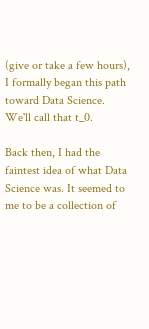(give or take a few hours), I formally began this path toward Data Science. We'll call that t_0.

Back then, I had the faintest idea of what Data Science was. It seemed to me to be a collection of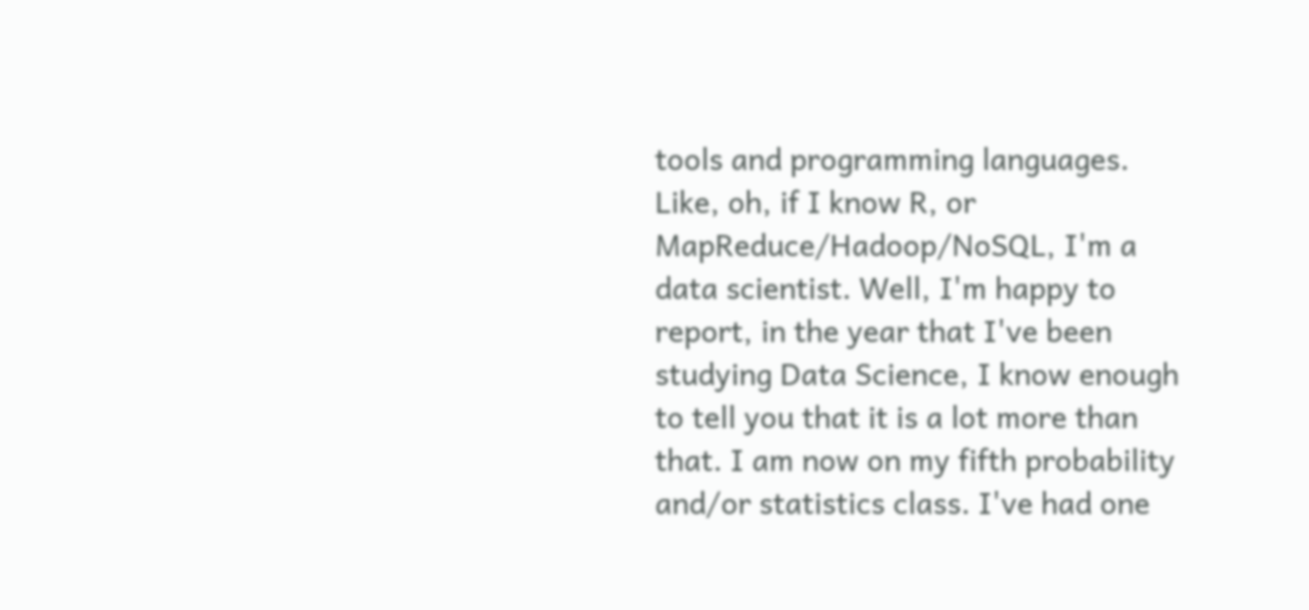tools and programming languages. Like, oh, if I know R, or MapReduce/Hadoop/NoSQL, I'm a data scientist. Well, I'm happy to report, in the year that I've been studying Data Science, I know enough to tell you that it is a lot more than that. I am now on my fifth probability and/or statistics class. I've had one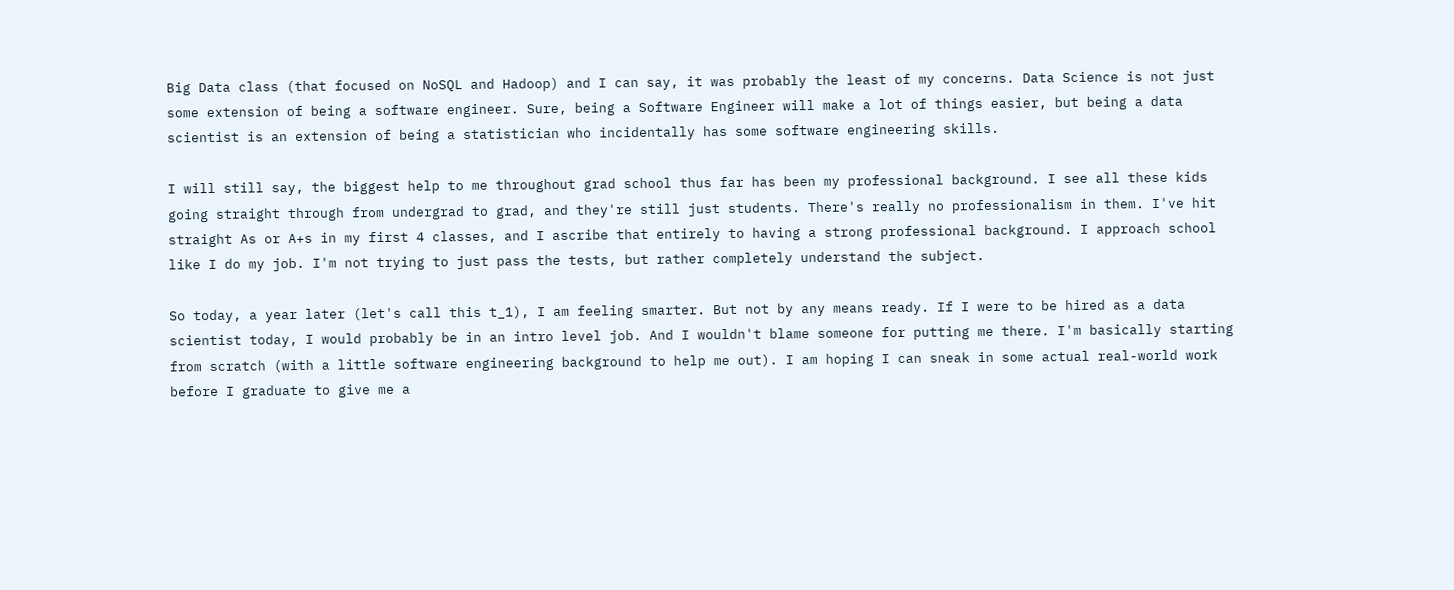Big Data class (that focused on NoSQL and Hadoop) and I can say, it was probably the least of my concerns. Data Science is not just some extension of being a software engineer. Sure, being a Software Engineer will make a lot of things easier, but being a data scientist is an extension of being a statistician who incidentally has some software engineering skills.

I will still say, the biggest help to me throughout grad school thus far has been my professional background. I see all these kids going straight through from undergrad to grad, and they're still just students. There's really no professionalism in them. I've hit straight As or A+s in my first 4 classes, and I ascribe that entirely to having a strong professional background. I approach school like I do my job. I'm not trying to just pass the tests, but rather completely understand the subject.

So today, a year later (let's call this t_1), I am feeling smarter. But not by any means ready. If I were to be hired as a data scientist today, I would probably be in an intro level job. And I wouldn't blame someone for putting me there. I'm basically starting from scratch (with a little software engineering background to help me out). I am hoping I can sneak in some actual real-world work before I graduate to give me a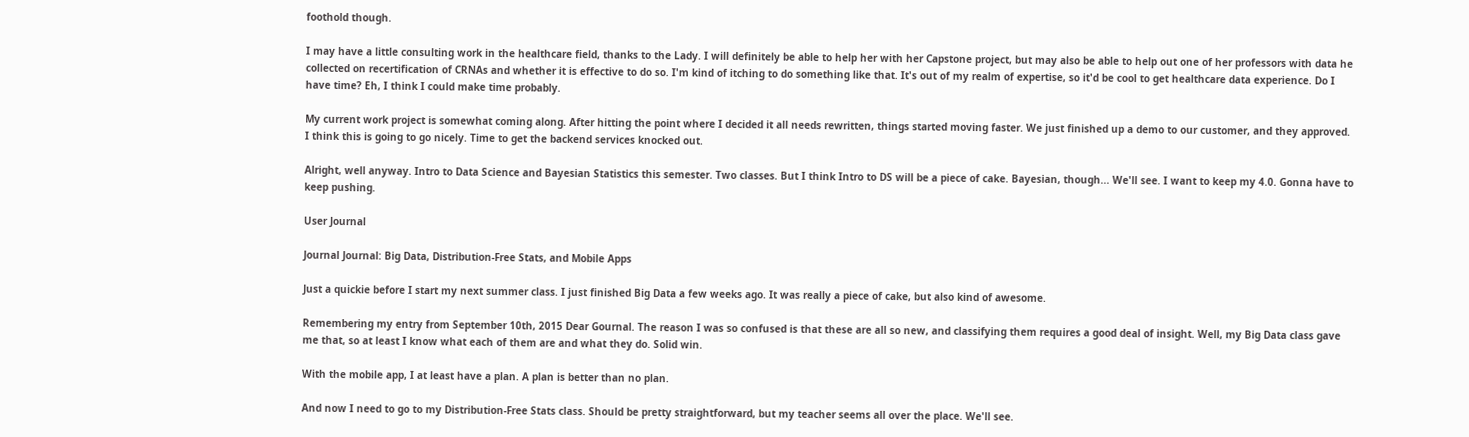foothold though.

I may have a little consulting work in the healthcare field, thanks to the Lady. I will definitely be able to help her with her Capstone project, but may also be able to help out one of her professors with data he collected on recertification of CRNAs and whether it is effective to do so. I'm kind of itching to do something like that. It's out of my realm of expertise, so it'd be cool to get healthcare data experience. Do I have time? Eh, I think I could make time probably.

My current work project is somewhat coming along. After hitting the point where I decided it all needs rewritten, things started moving faster. We just finished up a demo to our customer, and they approved. I think this is going to go nicely. Time to get the backend services knocked out.

Alright, well anyway. Intro to Data Science and Bayesian Statistics this semester. Two classes. But I think Intro to DS will be a piece of cake. Bayesian, though... We'll see. I want to keep my 4.0. Gonna have to keep pushing.

User Journal

Journal Journal: Big Data, Distribution-Free Stats, and Mobile Apps

Just a quickie before I start my next summer class. I just finished Big Data a few weeks ago. It was really a piece of cake, but also kind of awesome.

Remembering my entry from September 10th, 2015 Dear Gournal. The reason I was so confused is that these are all so new, and classifying them requires a good deal of insight. Well, my Big Data class gave me that, so at least I know what each of them are and what they do. Solid win.

With the mobile app, I at least have a plan. A plan is better than no plan.

And now I need to go to my Distribution-Free Stats class. Should be pretty straightforward, but my teacher seems all over the place. We'll see.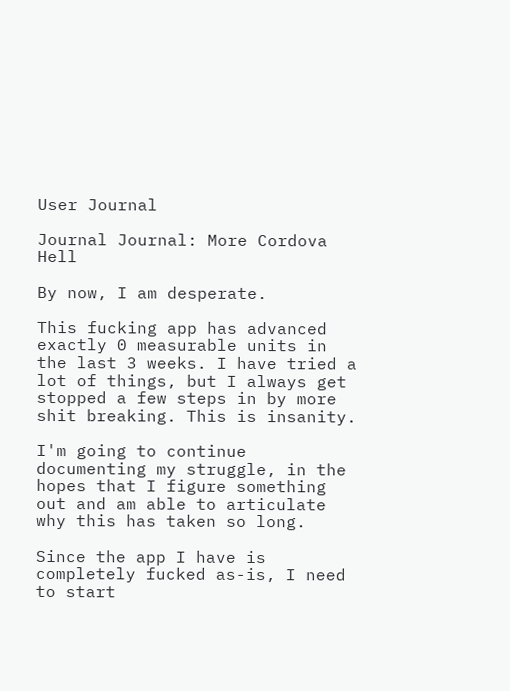User Journal

Journal Journal: More Cordova Hell

By now, I am desperate.

This fucking app has advanced exactly 0 measurable units in the last 3 weeks. I have tried a lot of things, but I always get stopped a few steps in by more shit breaking. This is insanity.

I'm going to continue documenting my struggle, in the hopes that I figure something out and am able to articulate why this has taken so long.

Since the app I have is completely fucked as-is, I need to start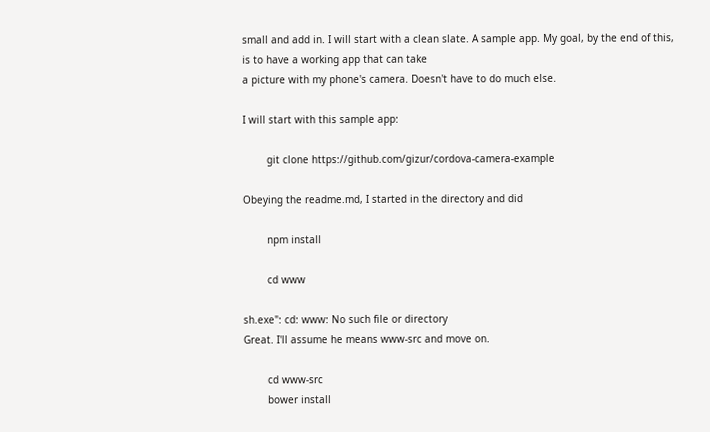small and add in. I will start with a clean slate. A sample app. My goal, by the end of this, is to have a working app that can take
a picture with my phone's camera. Doesn't have to do much else.

I will start with this sample app:

        git clone https://github.com/gizur/cordova-camera-example

Obeying the readme.md, I started in the directory and did

        npm install

        cd www

sh.exe": cd: www: No such file or directory
Great. I'll assume he means www-src and move on.

        cd www-src
        bower install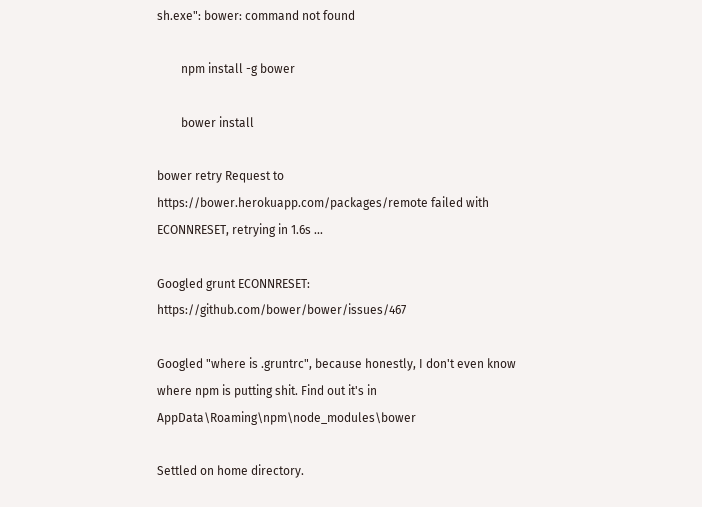sh.exe": bower: command not found

        npm install -g bower

        bower install

bower retry Request to https://bower.herokuapp.com/packages/remote failed with ECONNRESET, retrying in 1.6s ...

Googled grunt ECONNRESET: https://github.com/bower/bower/issues/467

Googled "where is .gruntrc", because honestly, I don't even know where npm is putting shit. Find out it's in AppData\Roaming\npm\node_modules\bower

Settled on home directory.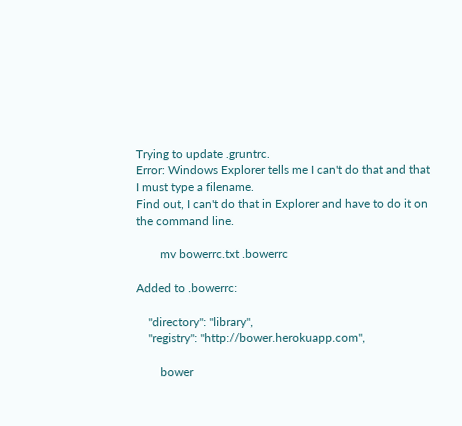Trying to update .gruntrc.
Error: Windows Explorer tells me I can't do that and that I must type a filename.
Find out, I can't do that in Explorer and have to do it on the command line.

        mv bowerrc.txt .bowerrc

Added to .bowerrc:

    "directory": "library",
    "registry": "http://bower.herokuapp.com",

        bower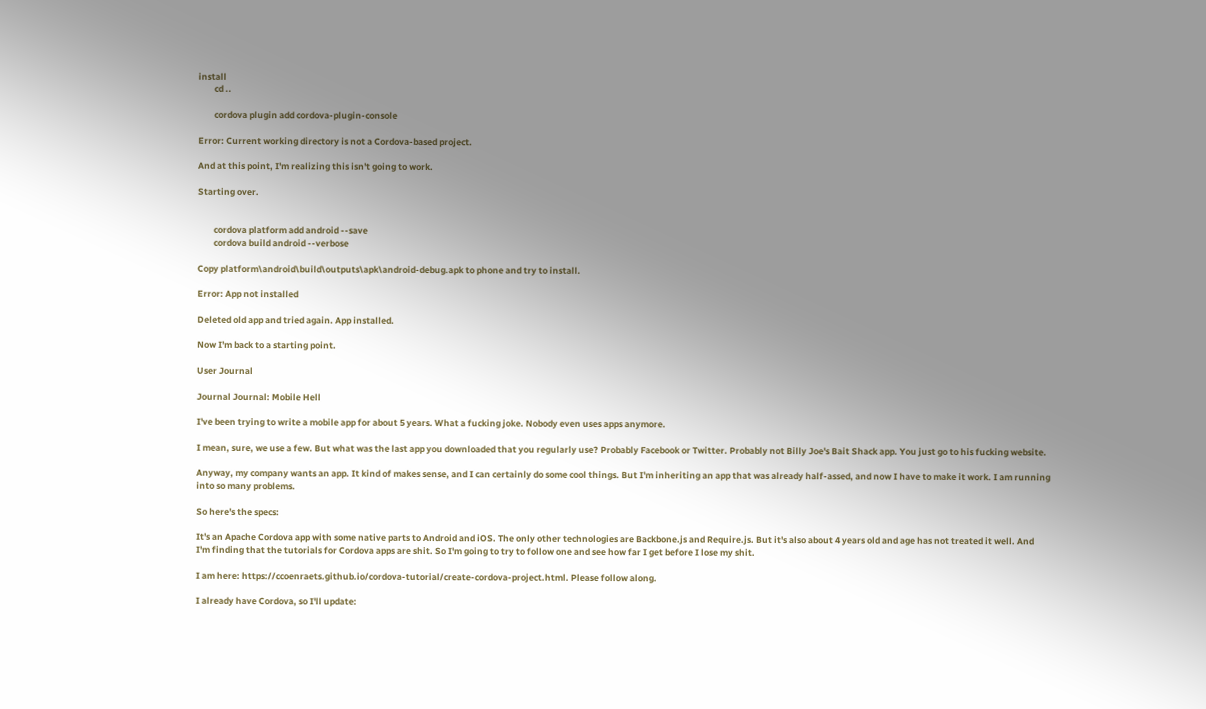install
        cd ..

        cordova plugin add cordova-plugin-console

Error: Current working directory is not a Cordova-based project.

And at this point, I'm realizing this isn't going to work.

Starting over.


        cordova platform add android --save
        cordova build android --verbose

Copy platform\android\build\outputs\apk\android-debug.apk to phone and try to install.

Error: App not installed

Deleted old app and tried again. App installed.

Now I'm back to a starting point.

User Journal

Journal Journal: Mobile Hell

I've been trying to write a mobile app for about 5 years. What a fucking joke. Nobody even uses apps anymore.

I mean, sure, we use a few. But what was the last app you downloaded that you regularly use? Probably Facebook or Twitter. Probably not Billy Joe's Bait Shack app. You just go to his fucking website.

Anyway, my company wants an app. It kind of makes sense, and I can certainly do some cool things. But I'm inheriting an app that was already half-assed, and now I have to make it work. I am running
into so many problems.

So here's the specs:

It's an Apache Cordova app with some native parts to Android and iOS. The only other technologies are Backbone.js and Require.js. But it's also about 4 years old and age has not treated it well. And
I'm finding that the tutorials for Cordova apps are shit. So I'm going to try to follow one and see how far I get before I lose my shit.

I am here: https://ccoenraets.github.io/cordova-tutorial/create-cordova-project.html. Please follow along.

I already have Cordova, so I'll update: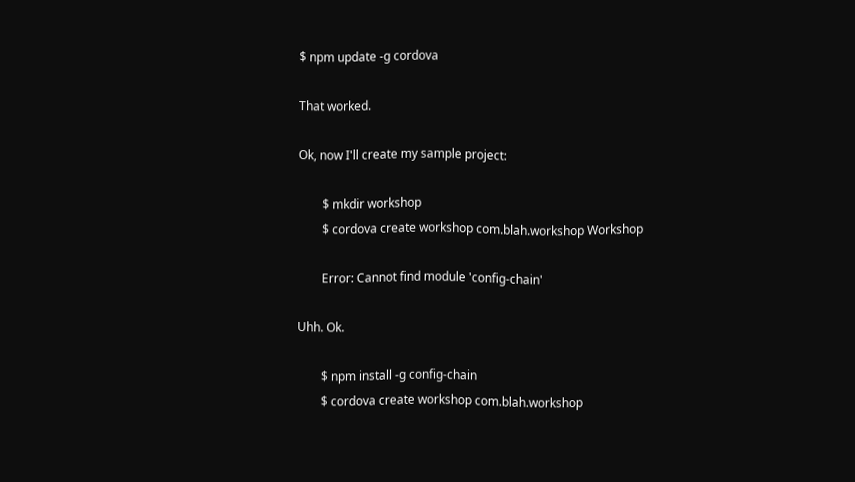$ npm update -g cordova

That worked.

Ok, now I'll create my sample project:

        $ mkdir workshop
        $ cordova create workshop com.blah.workshop Workshop

        Error: Cannot find module 'config-chain'

Uhh. Ok.

        $ npm install -g config-chain
        $ cordova create workshop com.blah.workshop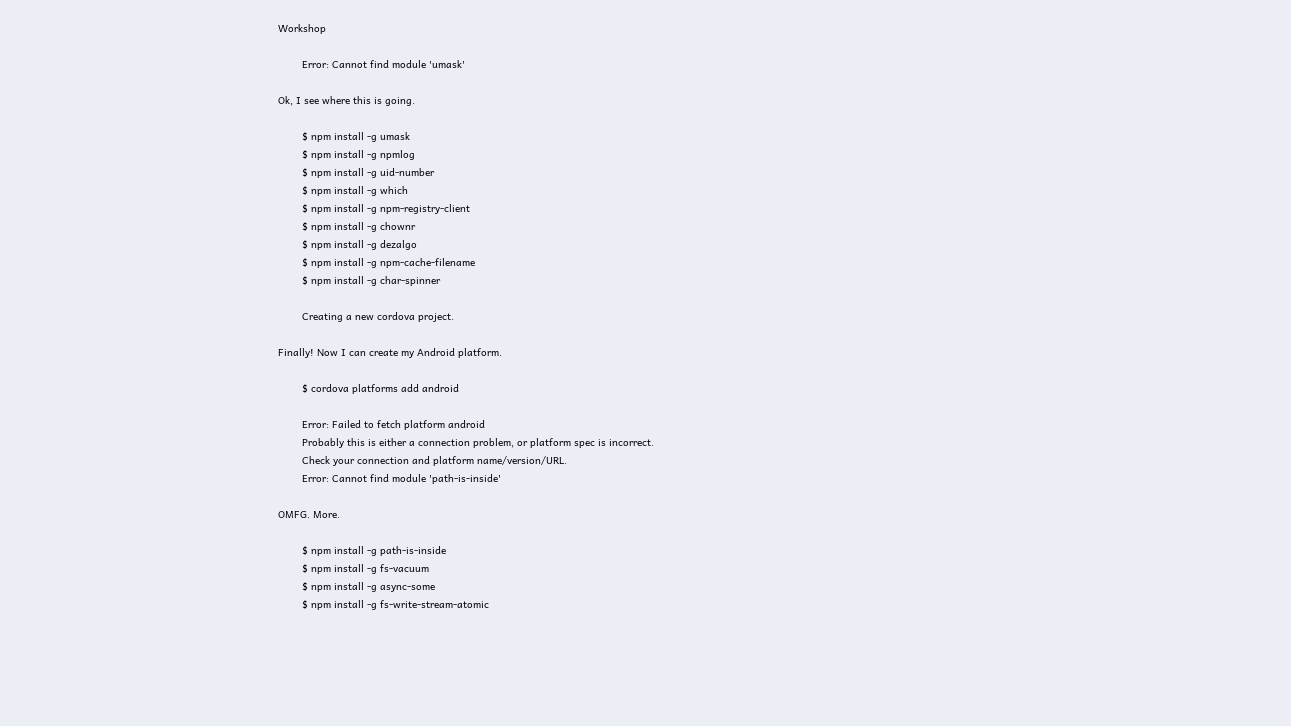Workshop

        Error: Cannot find module 'umask'

Ok, I see where this is going.

        $ npm install -g umask
        $ npm install -g npmlog
        $ npm install -g uid-number
        $ npm install -g which
        $ npm install -g npm-registry-client
        $ npm install -g chownr
        $ npm install -g dezalgo
        $ npm install -g npm-cache-filename
        $ npm install -g char-spinner

        Creating a new cordova project.

Finally! Now I can create my Android platform.

        $ cordova platforms add android

        Error: Failed to fetch platform android
        Probably this is either a connection problem, or platform spec is incorrect.
        Check your connection and platform name/version/URL.
        Error: Cannot find module 'path-is-inside'

OMFG. More.

        $ npm install -g path-is-inside
        $ npm install -g fs-vacuum
        $ npm install -g async-some
        $ npm install -g fs-write-stream-atomic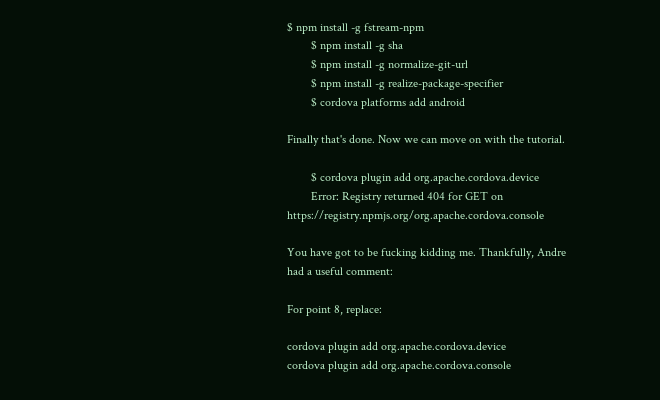$ npm install -g fstream-npm
        $ npm install -g sha
        $ npm install -g normalize-git-url
        $ npm install -g realize-package-specifier
        $ cordova platforms add android

Finally that's done. Now we can move on with the tutorial.

        $ cordova plugin add org.apache.cordova.device
        Error: Registry returned 404 for GET on https://registry.npmjs.org/org.apache.cordova.console

You have got to be fucking kidding me. Thankfully, Andre had a useful comment:

For point 8, replace:

cordova plugin add org.apache.cordova.device
cordova plugin add org.apache.cordova.console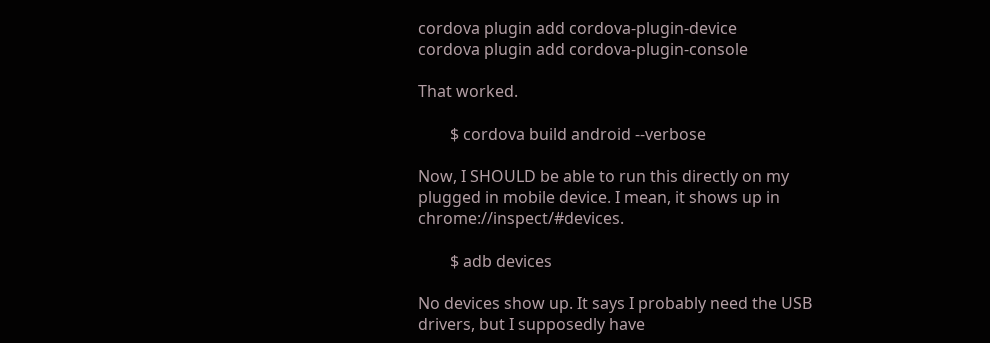cordova plugin add cordova-plugin-device
cordova plugin add cordova-plugin-console

That worked.

        $ cordova build android --verbose

Now, I SHOULD be able to run this directly on my plugged in mobile device. I mean, it shows up in chrome://inspect/#devices.

        $ adb devices

No devices show up. It says I probably need the USB drivers, but I supposedly have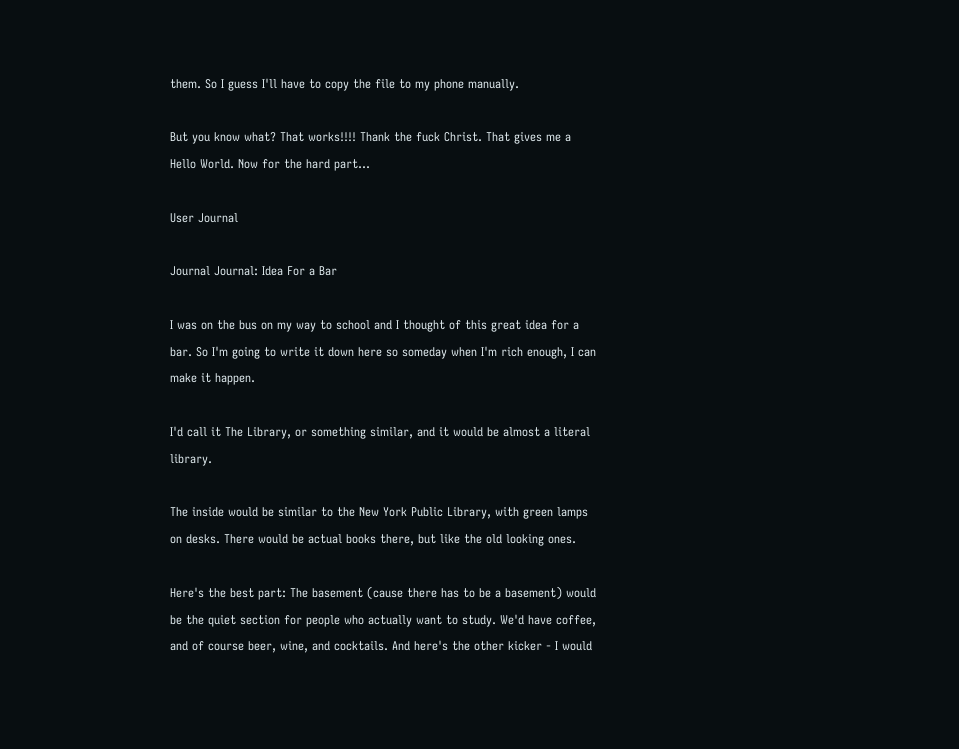them. So I guess I'll have to copy the file to my phone manually.

But you know what? That works!!!! Thank the fuck Christ. That gives me a Hello World. Now for the hard part...

User Journal

Journal Journal: Idea For a Bar

I was on the bus on my way to school and I thought of this great idea for a bar. So I'm going to write it down here so someday when I'm rich enough, I can make it happen.

I'd call it The Library, or something similar, and it would be almost a literal library.

The inside would be similar to the New York Public Library, with green lamps on desks. There would be actual books there, but like the old looking ones.

Here's the best part: The basement (cause there has to be a basement) would be the quiet section for people who actually want to study. We'd have coffee, and of course beer, wine, and cocktails. And here's the other kicker - I would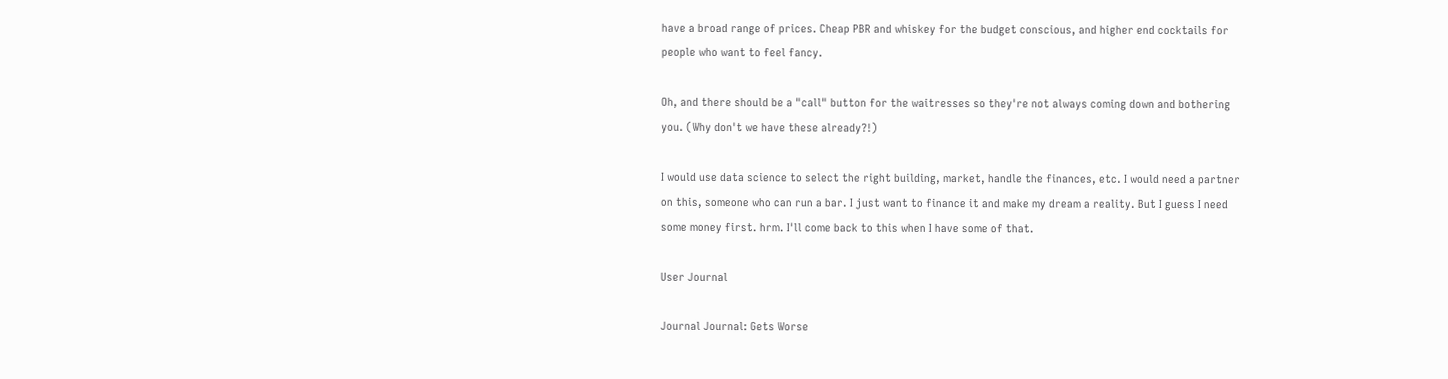have a broad range of prices. Cheap PBR and whiskey for the budget conscious, and higher end cocktails for people who want to feel fancy.

Oh, and there should be a "call" button for the waitresses so they're not always coming down and bothering you. (Why don't we have these already?!)

I would use data science to select the right building, market, handle the finances, etc. I would need a partner on this, someone who can run a bar. I just want to finance it and make my dream a reality. But I guess I need some money first. hrm. I'll come back to this when I have some of that.

User Journal

Journal Journal: Gets Worse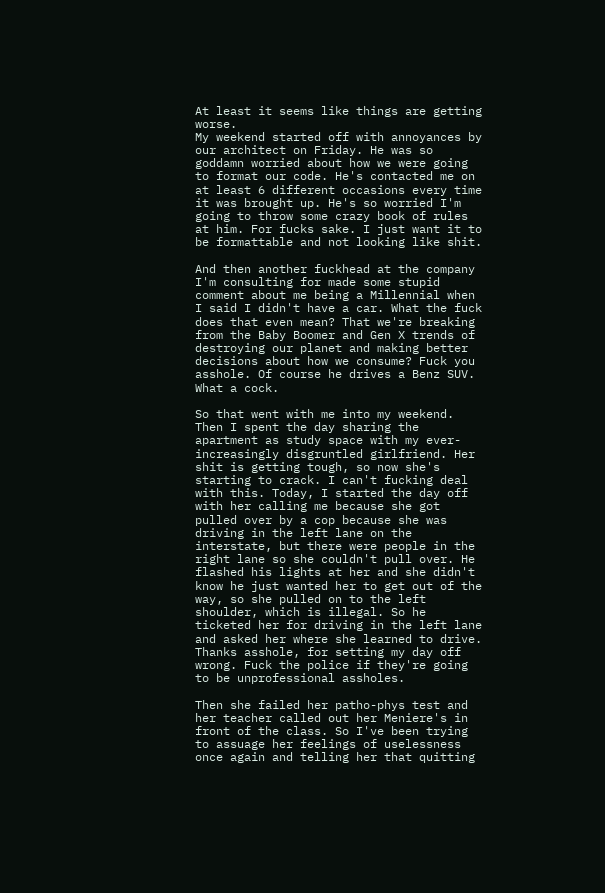At least it seems like things are getting worse.
My weekend started off with annoyances by our architect on Friday. He was so goddamn worried about how we were going to format our code. He's contacted me on at least 6 different occasions every time it was brought up. He's so worried I'm going to throw some crazy book of rules at him. For fucks sake. I just want it to be formattable and not looking like shit.

And then another fuckhead at the company I'm consulting for made some stupid comment about me being a Millennial when I said I didn't have a car. What the fuck does that even mean? That we're breaking from the Baby Boomer and Gen X trends of destroying our planet and making better decisions about how we consume? Fuck you asshole. Of course he drives a Benz SUV. What a cock.

So that went with me into my weekend. Then I spent the day sharing the apartment as study space with my ever-increasingly disgruntled girlfriend. Her shit is getting tough, so now she's starting to crack. I can't fucking deal with this. Today, I started the day off with her calling me because she got pulled over by a cop because she was driving in the left lane on the interstate, but there were people in the right lane so she couldn't pull over. He flashed his lights at her and she didn't know he just wanted her to get out of the way, so she pulled on to the left shoulder, which is illegal. So he ticketed her for driving in the left lane and asked her where she learned to drive. Thanks asshole, for setting my day off wrong. Fuck the police if they're going to be unprofessional assholes.

Then she failed her patho-phys test and her teacher called out her Meniere's in front of the class. So I've been trying to assuage her feelings of uselessness once again and telling her that quitting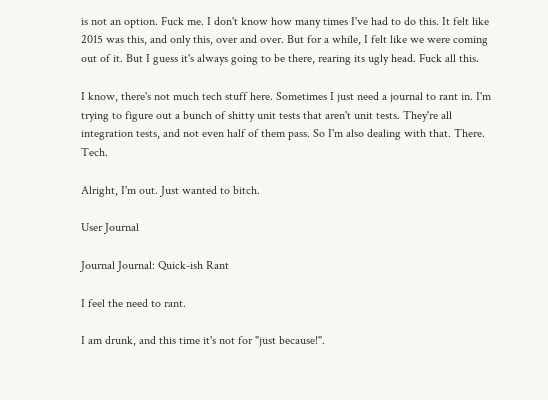is not an option. Fuck me. I don't know how many times I've had to do this. It felt like 2015 was this, and only this, over and over. But for a while, I felt like we were coming out of it. But I guess it's always going to be there, rearing its ugly head. Fuck all this.

I know, there's not much tech stuff here. Sometimes I just need a journal to rant in. I'm trying to figure out a bunch of shitty unit tests that aren't unit tests. They're all integration tests, and not even half of them pass. So I'm also dealing with that. There. Tech.

Alright, I'm out. Just wanted to bitch.

User Journal

Journal Journal: Quick-ish Rant

I feel the need to rant.

I am drunk, and this time it's not for "just because!".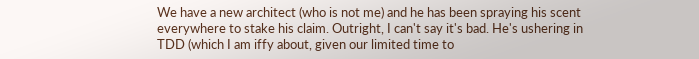We have a new architect (who is not me) and he has been spraying his scent everywhere to stake his claim. Outright, I can't say it's bad. He's ushering in TDD (which I am iffy about, given our limited time to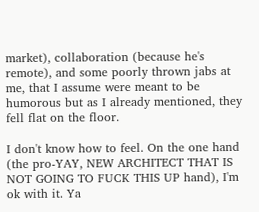market), collaboration (because he's remote), and some poorly thrown jabs at me, that I assume were meant to be humorous but as I already mentioned, they fell flat on the floor.

I don't know how to feel. On the one hand (the pro-YAY, NEW ARCHITECT THAT IS NOT GOING TO FUCK THIS UP hand), I'm ok with it. Ya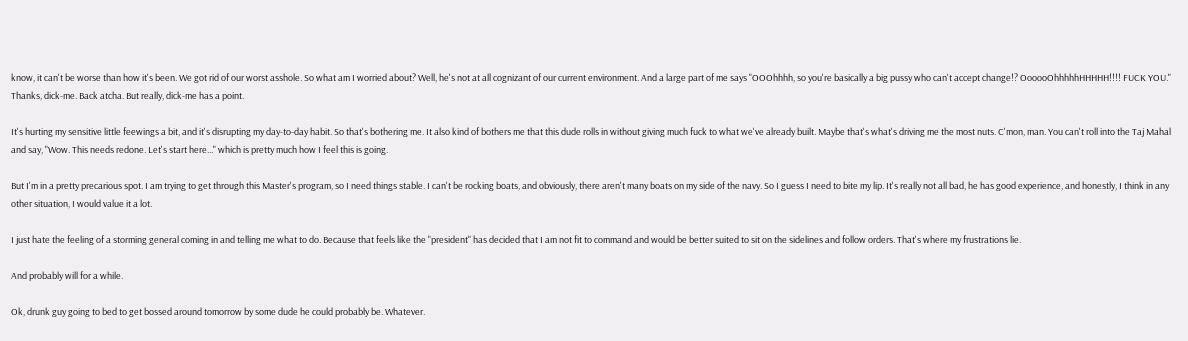know, it can't be worse than how it's been. We got rid of our worst asshole. So what am I worried about? Well, he's not at all cognizant of our current environment. And a large part of me says "OOOhhhh, so you're basically a big pussy who can't accept change!? OooooOhhhhhHHHHH!!!! FUCK YOU." Thanks, dick-me. Back atcha. But really, dick-me has a point.

It's hurting my sensitive little feewings a bit, and it's disrupting my day-to-day habit. So that's bothering me. It also kind of bothers me that this dude rolls in without giving much fuck to what we've already built. Maybe that's what's driving me the most nuts. C'mon, man. You can't roll into the Taj Mahal and say, "Wow. This needs redone. Let's start here..." which is pretty much how I feel this is going.

But I'm in a pretty precarious spot. I am trying to get through this Master's program, so I need things stable. I can't be rocking boats, and obviously, there aren't many boats on my side of the navy. So I guess I need to bite my lip. It's really not all bad, he has good experience, and honestly, I think in any other situation, I would value it a lot.

I just hate the feeling of a storming general coming in and telling me what to do. Because that feels like the "president" has decided that I am not fit to command and would be better suited to sit on the sidelines and follow orders. That's where my frustrations lie.

And probably will for a while.

Ok, drunk guy going to bed to get bossed around tomorrow by some dude he could probably be. Whatever.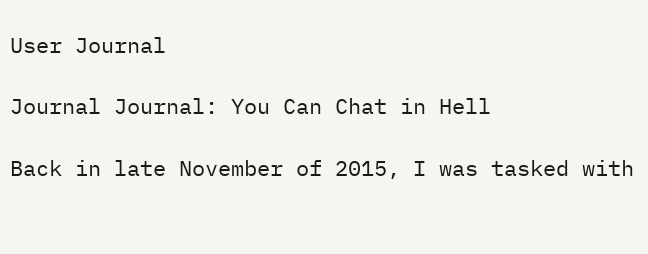User Journal

Journal Journal: You Can Chat in Hell

Back in late November of 2015, I was tasked with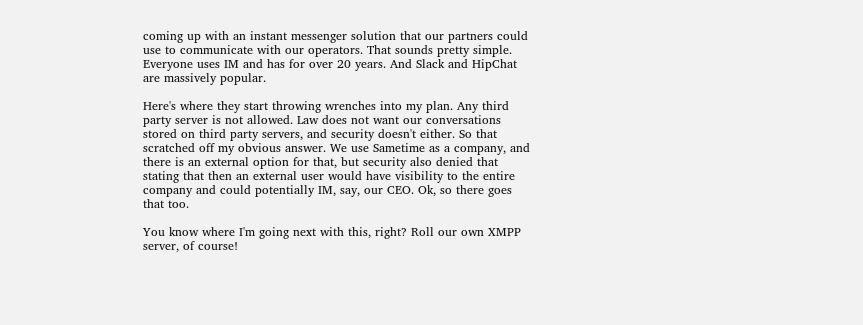coming up with an instant messenger solution that our partners could use to communicate with our operators. That sounds pretty simple. Everyone uses IM and has for over 20 years. And Slack and HipChat are massively popular.

Here's where they start throwing wrenches into my plan. Any third party server is not allowed. Law does not want our conversations stored on third party servers, and security doesn't either. So that scratched off my obvious answer. We use Sametime as a company, and there is an external option for that, but security also denied that stating that then an external user would have visibility to the entire company and could potentially IM, say, our CEO. Ok, so there goes that too.

You know where I'm going next with this, right? Roll our own XMPP server, of course!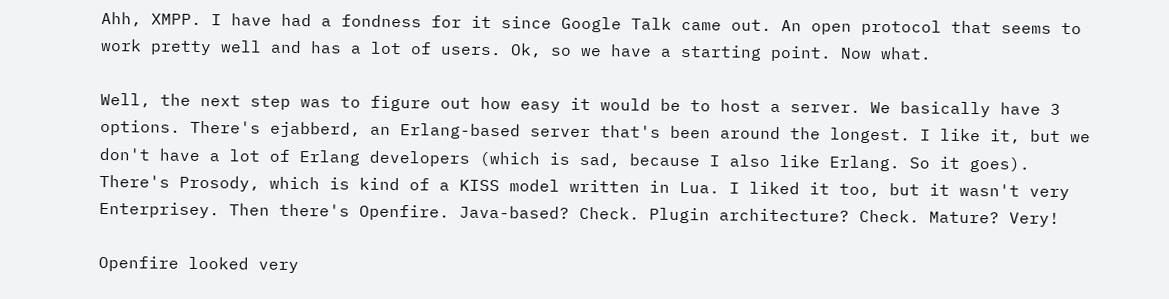Ahh, XMPP. I have had a fondness for it since Google Talk came out. An open protocol that seems to work pretty well and has a lot of users. Ok, so we have a starting point. Now what.

Well, the next step was to figure out how easy it would be to host a server. We basically have 3 options. There's ejabberd, an Erlang-based server that's been around the longest. I like it, but we don't have a lot of Erlang developers (which is sad, because I also like Erlang. So it goes). There's Prosody, which is kind of a KISS model written in Lua. I liked it too, but it wasn't very Enterprisey. Then there's Openfire. Java-based? Check. Plugin architecture? Check. Mature? Very!

Openfire looked very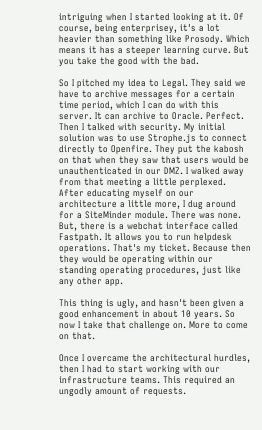intriguing when I started looking at it. Of course, being enterprisey, it's a lot heavier than something like Prosody. Which means it has a steeper learning curve. But you take the good with the bad.

So I pitched my idea to Legal. They said we have to archive messages for a certain time period, which I can do with this server. It can archive to Oracle. Perfect. Then I talked with security. My initial solution was to use Strophe.js to connect directly to Openfire. They put the kabosh on that when they saw that users would be unauthenticated in our DMZ. I walked away from that meeting a little perplexed. After educating myself on our architecture a little more, I dug around for a SiteMinder module. There was none. But, there is a webchat interface called Fastpath. It allows you to run helpdesk operations. That's my ticket. Because then they would be operating within our standing operating procedures, just like any other app.

This thing is ugly, and hasn't been given a good enhancement in about 10 years. So now I take that challenge on. More to come on that.

Once I overcame the architectural hurdles, then I had to start working with our infrastructure teams. This required an ungodly amount of requests.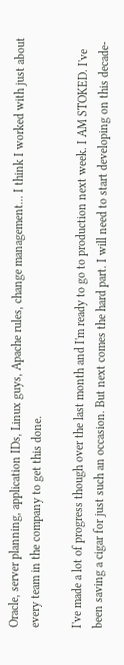Oracle, server planning, application IDs, Linux guys, Apache rules, change management... I think I worked with just about every team in the company to get this done.

I've made a lot of progress though over the last month and I'm ready to go to production next week. I AM STOKED. I've been saving a cigar for just such an occasion. But next comes the hard part. I will need to start developing on this decade-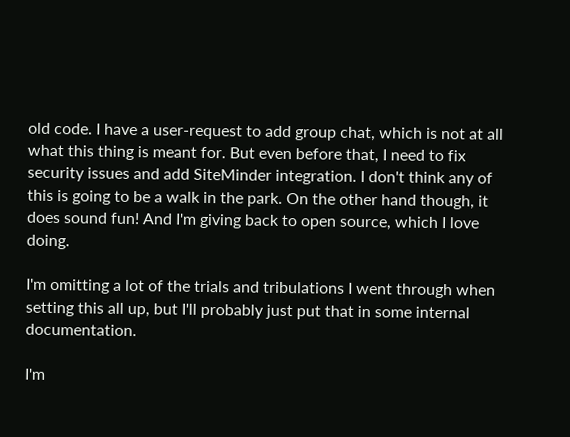old code. I have a user-request to add group chat, which is not at all what this thing is meant for. But even before that, I need to fix security issues and add SiteMinder integration. I don't think any of this is going to be a walk in the park. On the other hand though, it does sound fun! And I'm giving back to open source, which I love doing.

I'm omitting a lot of the trials and tribulations I went through when setting this all up, but I'll probably just put that in some internal documentation.

I'm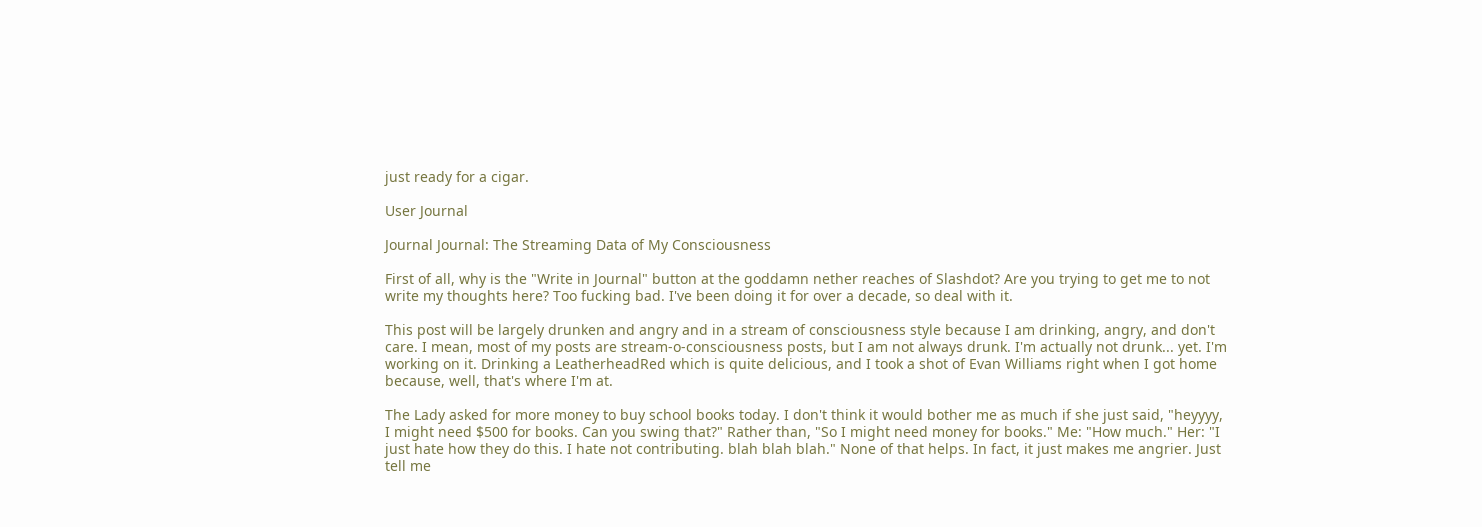just ready for a cigar.

User Journal

Journal Journal: The Streaming Data of My Consciousness

First of all, why is the "Write in Journal" button at the goddamn nether reaches of Slashdot? Are you trying to get me to not write my thoughts here? Too fucking bad. I've been doing it for over a decade, so deal with it.

This post will be largely drunken and angry and in a stream of consciousness style because I am drinking, angry, and don't care. I mean, most of my posts are stream-o-consciousness posts, but I am not always drunk. I'm actually not drunk... yet. I'm working on it. Drinking a LeatherheadRed which is quite delicious, and I took a shot of Evan Williams right when I got home because, well, that's where I'm at.

The Lady asked for more money to buy school books today. I don't think it would bother me as much if she just said, "heyyyy, I might need $500 for books. Can you swing that?" Rather than, "So I might need money for books." Me: "How much." Her: "I just hate how they do this. I hate not contributing. blah blah blah." None of that helps. In fact, it just makes me angrier. Just tell me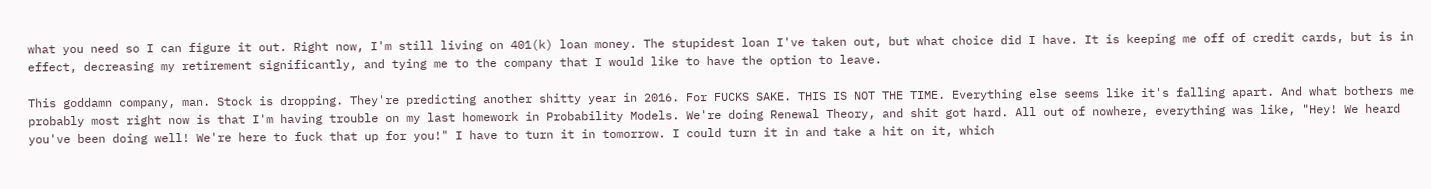what you need so I can figure it out. Right now, I'm still living on 401(k) loan money. The stupidest loan I've taken out, but what choice did I have. It is keeping me off of credit cards, but is in effect, decreasing my retirement significantly, and tying me to the company that I would like to have the option to leave.

This goddamn company, man. Stock is dropping. They're predicting another shitty year in 2016. For FUCKS SAKE. THIS IS NOT THE TIME. Everything else seems like it's falling apart. And what bothers me probably most right now is that I'm having trouble on my last homework in Probability Models. We're doing Renewal Theory, and shit got hard. All out of nowhere, everything was like, "Hey! We heard you've been doing well! We're here to fuck that up for you!" I have to turn it in tomorrow. I could turn it in and take a hit on it, which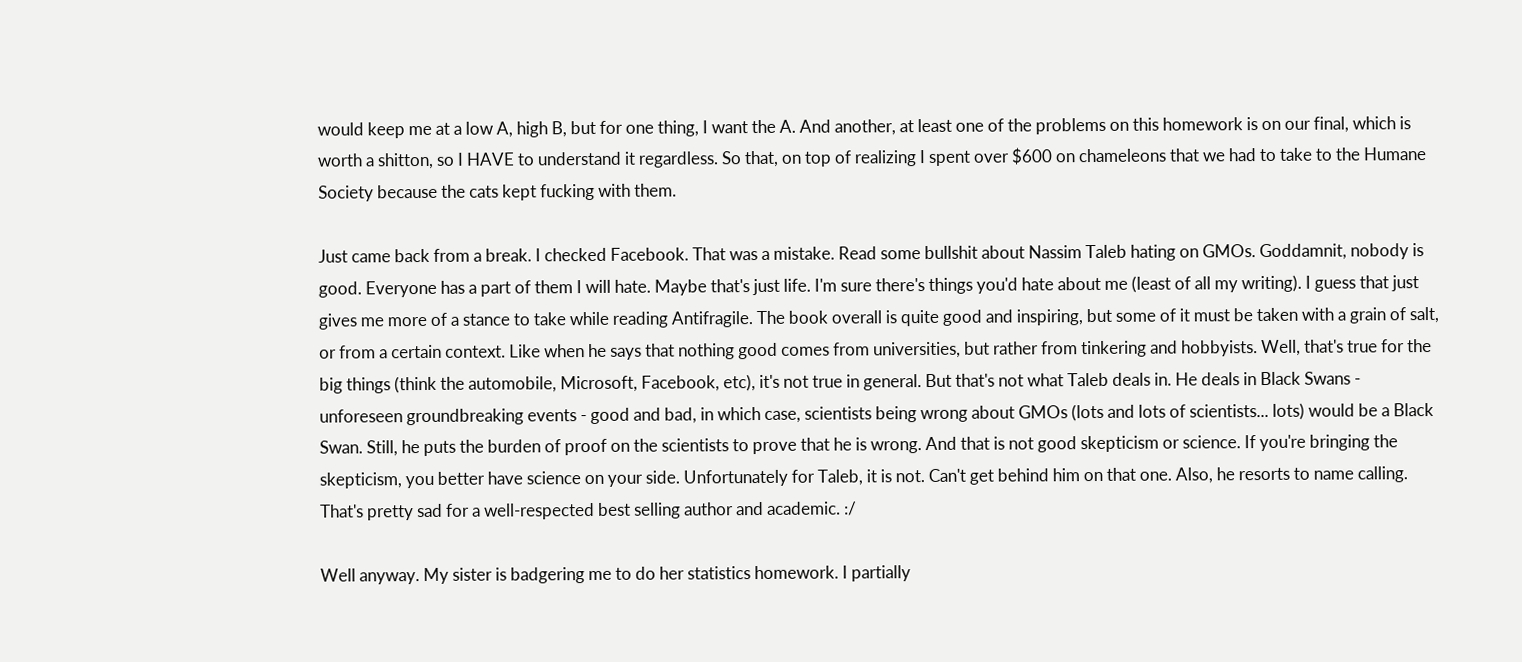would keep me at a low A, high B, but for one thing, I want the A. And another, at least one of the problems on this homework is on our final, which is worth a shitton, so I HAVE to understand it regardless. So that, on top of realizing I spent over $600 on chameleons that we had to take to the Humane Society because the cats kept fucking with them.

Just came back from a break. I checked Facebook. That was a mistake. Read some bullshit about Nassim Taleb hating on GMOs. Goddamnit, nobody is good. Everyone has a part of them I will hate. Maybe that's just life. I'm sure there's things you'd hate about me (least of all my writing). I guess that just gives me more of a stance to take while reading Antifragile. The book overall is quite good and inspiring, but some of it must be taken with a grain of salt, or from a certain context. Like when he says that nothing good comes from universities, but rather from tinkering and hobbyists. Well, that's true for the big things (think the automobile, Microsoft, Facebook, etc), it's not true in general. But that's not what Taleb deals in. He deals in Black Swans - unforeseen groundbreaking events - good and bad, in which case, scientists being wrong about GMOs (lots and lots of scientists... lots) would be a Black Swan. Still, he puts the burden of proof on the scientists to prove that he is wrong. And that is not good skepticism or science. If you're bringing the skepticism, you better have science on your side. Unfortunately for Taleb, it is not. Can't get behind him on that one. Also, he resorts to name calling. That's pretty sad for a well-respected best selling author and academic. :/

Well anyway. My sister is badgering me to do her statistics homework. I partially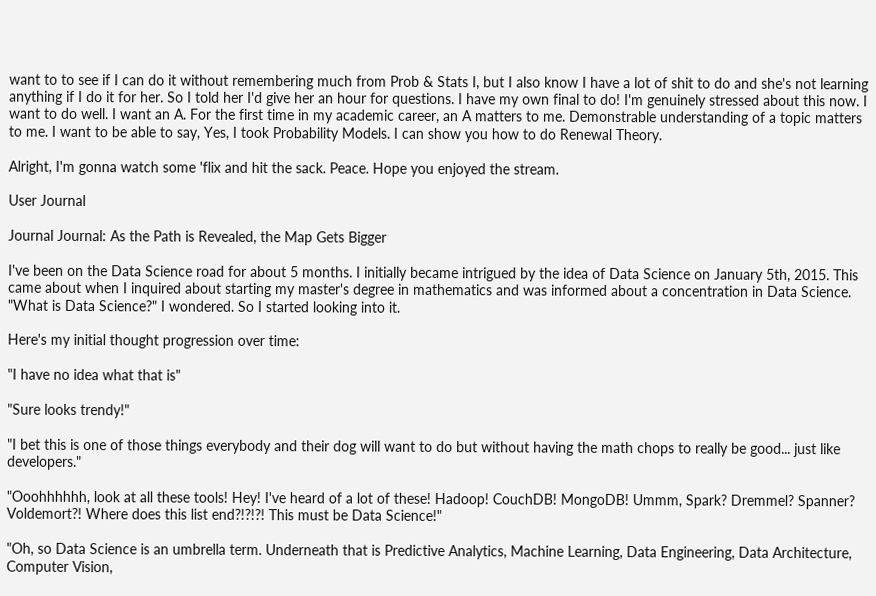want to to see if I can do it without remembering much from Prob & Stats I, but I also know I have a lot of shit to do and she's not learning anything if I do it for her. So I told her I'd give her an hour for questions. I have my own final to do! I'm genuinely stressed about this now. I want to do well. I want an A. For the first time in my academic career, an A matters to me. Demonstrable understanding of a topic matters to me. I want to be able to say, Yes, I took Probability Models. I can show you how to do Renewal Theory.

Alright, I'm gonna watch some 'flix and hit the sack. Peace. Hope you enjoyed the stream.

User Journal

Journal Journal: As the Path is Revealed, the Map Gets Bigger

I've been on the Data Science road for about 5 months. I initially became intrigued by the idea of Data Science on January 5th, 2015. This came about when I inquired about starting my master's degree in mathematics and was informed about a concentration in Data Science. "What is Data Science?" I wondered. So I started looking into it.

Here's my initial thought progression over time:

"I have no idea what that is"

"Sure looks trendy!"

"I bet this is one of those things everybody and their dog will want to do but without having the math chops to really be good... just like developers."

"Ooohhhhhh, look at all these tools! Hey! I've heard of a lot of these! Hadoop! CouchDB! MongoDB! Ummm, Spark? Dremmel? Spanner? Voldemort?! Where does this list end?!?!?! This must be Data Science!"

"Oh, so Data Science is an umbrella term. Underneath that is Predictive Analytics, Machine Learning, Data Engineering, Data Architecture, Computer Vision,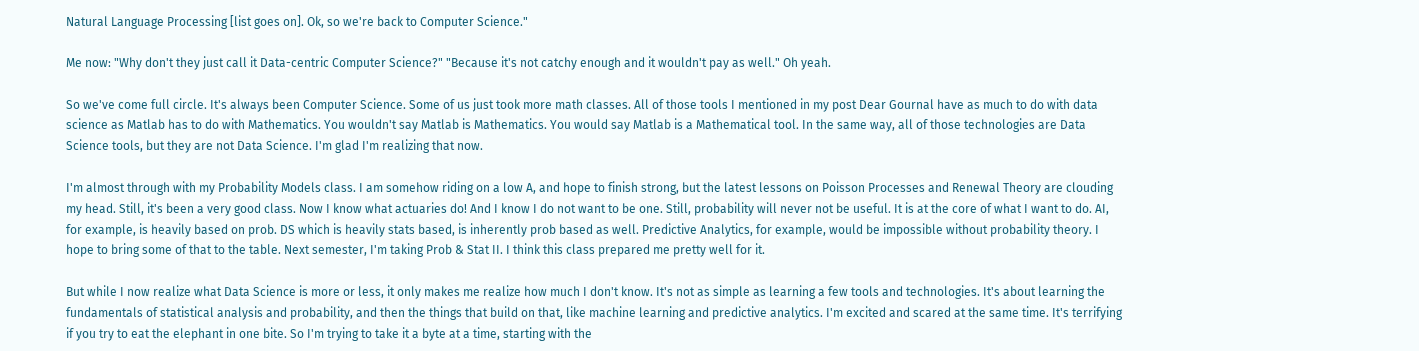Natural Language Processing [list goes on]. Ok, so we're back to Computer Science."

Me now: "Why don't they just call it Data-centric Computer Science?" "Because it's not catchy enough and it wouldn't pay as well." Oh yeah.

So we've come full circle. It's always been Computer Science. Some of us just took more math classes. All of those tools I mentioned in my post Dear Gournal have as much to do with data science as Matlab has to do with Mathematics. You wouldn't say Matlab is Mathematics. You would say Matlab is a Mathematical tool. In the same way, all of those technologies are Data Science tools, but they are not Data Science. I'm glad I'm realizing that now.

I'm almost through with my Probability Models class. I am somehow riding on a low A, and hope to finish strong, but the latest lessons on Poisson Processes and Renewal Theory are clouding my head. Still, it's been a very good class. Now I know what actuaries do! And I know I do not want to be one. Still, probability will never not be useful. It is at the core of what I want to do. AI, for example, is heavily based on prob. DS which is heavily stats based, is inherently prob based as well. Predictive Analytics, for example, would be impossible without probability theory. I hope to bring some of that to the table. Next semester, I'm taking Prob & Stat II. I think this class prepared me pretty well for it.

But while I now realize what Data Science is more or less, it only makes me realize how much I don't know. It's not as simple as learning a few tools and technologies. It's about learning the fundamentals of statistical analysis and probability, and then the things that build on that, like machine learning and predictive analytics. I'm excited and scared at the same time. It's terrifying if you try to eat the elephant in one bite. So I'm trying to take it a byte at a time, starting with the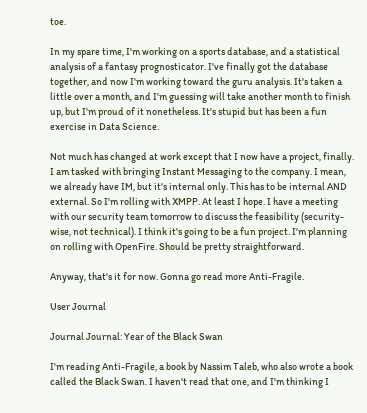toe.

In my spare time, I'm working on a sports database, and a statistical analysis of a fantasy prognosticator. I've finally got the database together, and now I'm working toward the guru analysis. It's taken a little over a month, and I'm guessing will take another month to finish up, but I'm proud of it nonetheless. It's stupid but has been a fun exercise in Data Science.

Not much has changed at work except that I now have a project, finally. I am tasked with bringing Instant Messaging to the company. I mean, we already have IM, but it's internal only. This has to be internal AND external. So I'm rolling with XMPP. At least I hope. I have a meeting with our security team tomorrow to discuss the feasibility (security-wise, not technical). I think it's going to be a fun project. I'm planning on rolling with OpenFire. Should be pretty straightforward.

Anyway, that's it for now. Gonna go read more Anti-Fragile.

User Journal

Journal Journal: Year of the Black Swan

I'm reading Anti-Fragile, a book by Nassim Taleb, who also wrote a book called the Black Swan. I haven't read that one, and I'm thinking I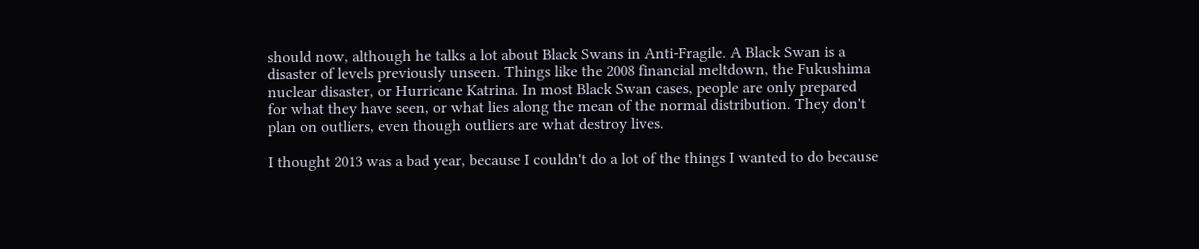should now, although he talks a lot about Black Swans in Anti-Fragile. A Black Swan is a disaster of levels previously unseen. Things like the 2008 financial meltdown, the Fukushima nuclear disaster, or Hurricane Katrina. In most Black Swan cases, people are only prepared for what they have seen, or what lies along the mean of the normal distribution. They don't plan on outliers, even though outliers are what destroy lives.

I thought 2013 was a bad year, because I couldn't do a lot of the things I wanted to do because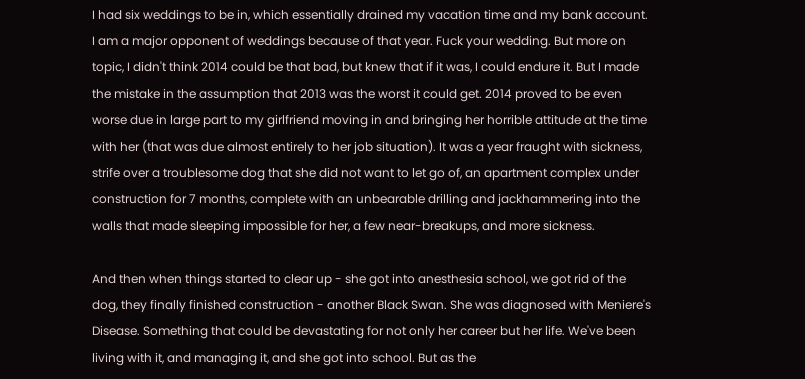I had six weddings to be in, which essentially drained my vacation time and my bank account. I am a major opponent of weddings because of that year. Fuck your wedding. But more on topic, I didn't think 2014 could be that bad, but knew that if it was, I could endure it. But I made the mistake in the assumption that 2013 was the worst it could get. 2014 proved to be even worse due in large part to my girlfriend moving in and bringing her horrible attitude at the time with her (that was due almost entirely to her job situation). It was a year fraught with sickness, strife over a troublesome dog that she did not want to let go of, an apartment complex under construction for 7 months, complete with an unbearable drilling and jackhammering into the walls that made sleeping impossible for her, a few near-breakups, and more sickness.

And then when things started to clear up - she got into anesthesia school, we got rid of the dog, they finally finished construction - another Black Swan. She was diagnosed with Meniere's Disease. Something that could be devastating for not only her career but her life. We've been living with it, and managing it, and she got into school. But as the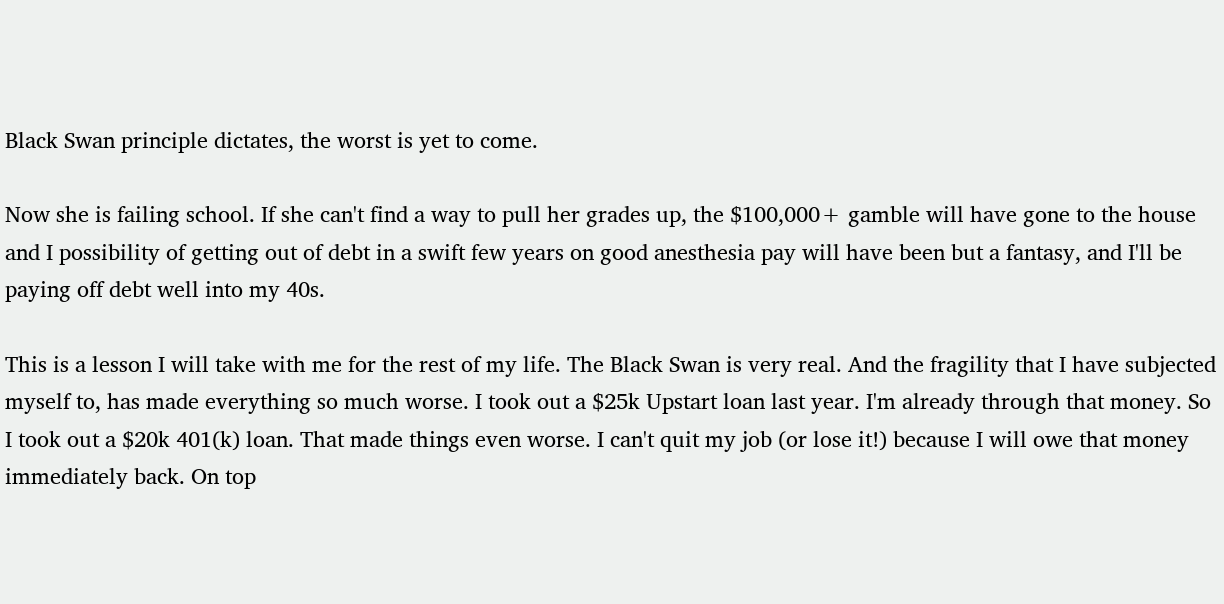Black Swan principle dictates, the worst is yet to come.

Now she is failing school. If she can't find a way to pull her grades up, the $100,000+ gamble will have gone to the house and I possibility of getting out of debt in a swift few years on good anesthesia pay will have been but a fantasy, and I'll be paying off debt well into my 40s.

This is a lesson I will take with me for the rest of my life. The Black Swan is very real. And the fragility that I have subjected myself to, has made everything so much worse. I took out a $25k Upstart loan last year. I'm already through that money. So I took out a $20k 401(k) loan. That made things even worse. I can't quit my job (or lose it!) because I will owe that money immediately back. On top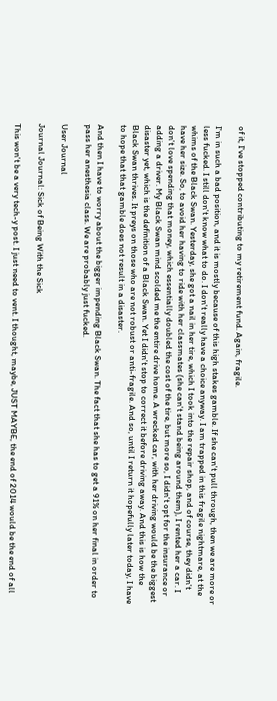of it, I've stopped contributing to my retirement fund. Again, fragile.

I'm in such a bad position, and it is mostly because of this high stakes gamble. If she can't pull through, then we are more or less fucked. I still don't know what to do. I don't really have a choice anyway. I am trapped in this fragile nightmare, at the whims of the Black Swan. Yesterday, she got a nail in her tire, which I took into the repair shop, and of course, they didn't have her size. So, to avoid her having to ride with her classmates (she can't stand being around them), I rented her a car. I don't love spending that money, which essentially doubled the cost of the tire, but more so, I didn't opt for the insurance or adding a driver. My Black Swan mind scolded me the entire drive home. A wrecked car, with her driving would be the biggest disaster yet, which is the definition of a Black Swan. Yet I didn't stop to correct it before driving away. And this is how the Black Swan thrives. It preys on those who are not robust or anti-fragile. And so, until I return it hopefully later today, I have to hope that that gamble does not result in a disaster.

And then I have to worry about the bigger impending Black Swan. The fact that she has to get a 91% on her final in order to pass her anesthesia class. We are probably just fucked.

User Journal

Journal Journal: Sick of Being With the Sick

This won't be a very tech-y post. I just need to vent. I thought, maybe, JUST MAYBE, the end of 2014 would be the end of all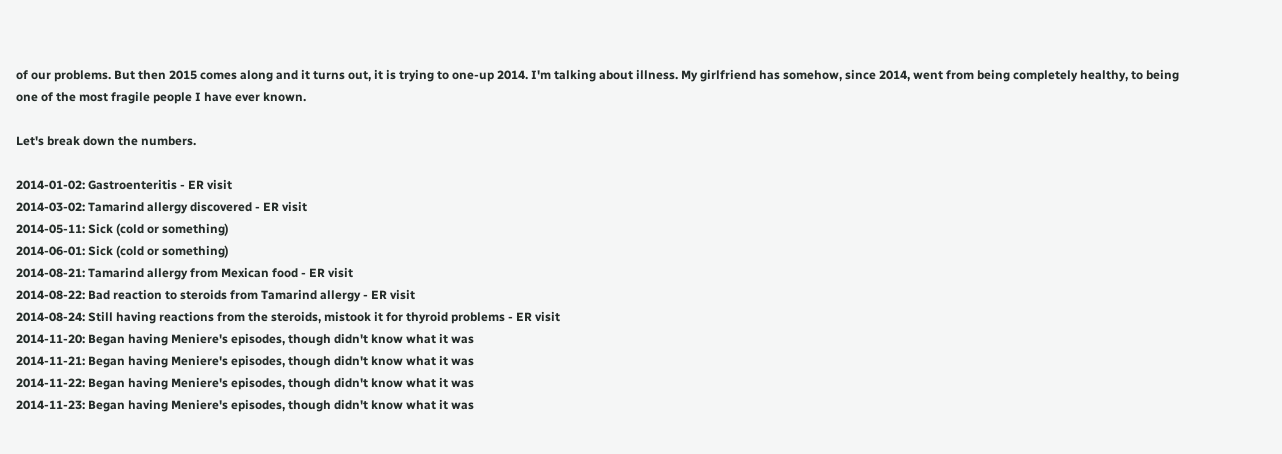of our problems. But then 2015 comes along and it turns out, it is trying to one-up 2014. I'm talking about illness. My girlfriend has somehow, since 2014, went from being completely healthy, to being one of the most fragile people I have ever known.

Let's break down the numbers.

2014-01-02: Gastroenteritis - ER visit
2014-03-02: Tamarind allergy discovered - ER visit
2014-05-11: Sick (cold or something)
2014-06-01: Sick (cold or something)
2014-08-21: Tamarind allergy from Mexican food - ER visit
2014-08-22: Bad reaction to steroids from Tamarind allergy - ER visit
2014-08-24: Still having reactions from the steroids, mistook it for thyroid problems - ER visit
2014-11-20: Began having Meniere's episodes, though didn't know what it was
2014-11-21: Began having Meniere's episodes, though didn't know what it was
2014-11-22: Began having Meniere's episodes, though didn't know what it was
2014-11-23: Began having Meniere's episodes, though didn't know what it was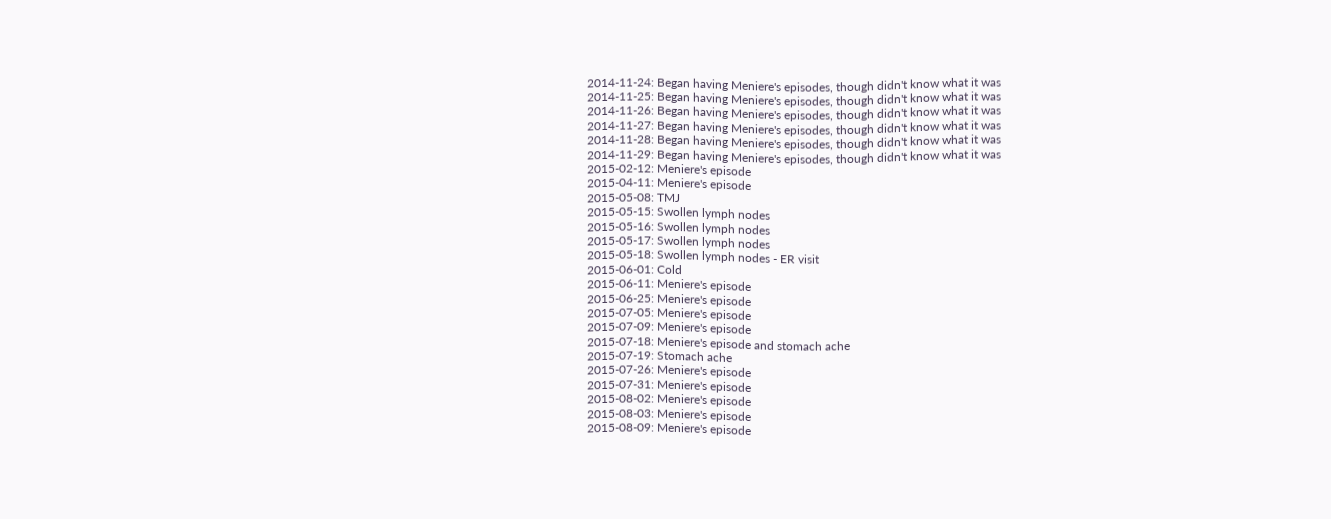2014-11-24: Began having Meniere's episodes, though didn't know what it was
2014-11-25: Began having Meniere's episodes, though didn't know what it was
2014-11-26: Began having Meniere's episodes, though didn't know what it was
2014-11-27: Began having Meniere's episodes, though didn't know what it was
2014-11-28: Began having Meniere's episodes, though didn't know what it was
2014-11-29: Began having Meniere's episodes, though didn't know what it was
2015-02-12: Meniere's episode
2015-04-11: Meniere's episode
2015-05-08: TMJ
2015-05-15: Swollen lymph nodes
2015-05-16: Swollen lymph nodes
2015-05-17: Swollen lymph nodes
2015-05-18: Swollen lymph nodes - ER visit
2015-06-01: Cold
2015-06-11: Meniere's episode
2015-06-25: Meniere's episode
2015-07-05: Meniere's episode
2015-07-09: Meniere's episode
2015-07-18: Meniere's episode and stomach ache
2015-07-19: Stomach ache
2015-07-26: Meniere's episode
2015-07-31: Meniere's episode
2015-08-02: Meniere's episode
2015-08-03: Meniere's episode
2015-08-09: Meniere's episode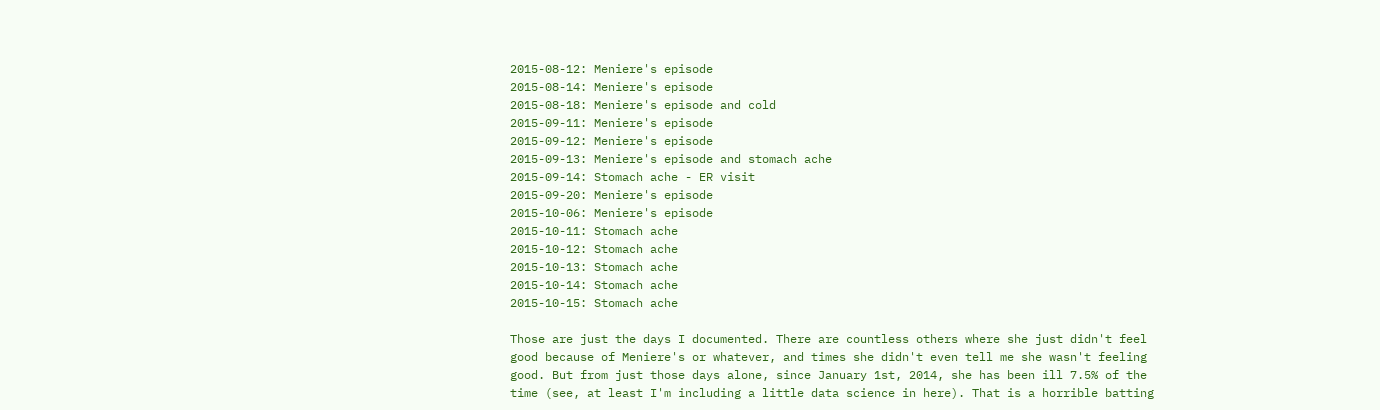2015-08-12: Meniere's episode
2015-08-14: Meniere's episode
2015-08-18: Meniere's episode and cold
2015-09-11: Meniere's episode
2015-09-12: Meniere's episode
2015-09-13: Meniere's episode and stomach ache
2015-09-14: Stomach ache - ER visit
2015-09-20: Meniere's episode
2015-10-06: Meniere's episode
2015-10-11: Stomach ache
2015-10-12: Stomach ache
2015-10-13: Stomach ache
2015-10-14: Stomach ache
2015-10-15: Stomach ache

Those are just the days I documented. There are countless others where she just didn't feel good because of Meniere's or whatever, and times she didn't even tell me she wasn't feeling good. But from just those days alone, since January 1st, 2014, she has been ill 7.5% of the time (see, at least I'm including a little data science in here). That is a horrible batting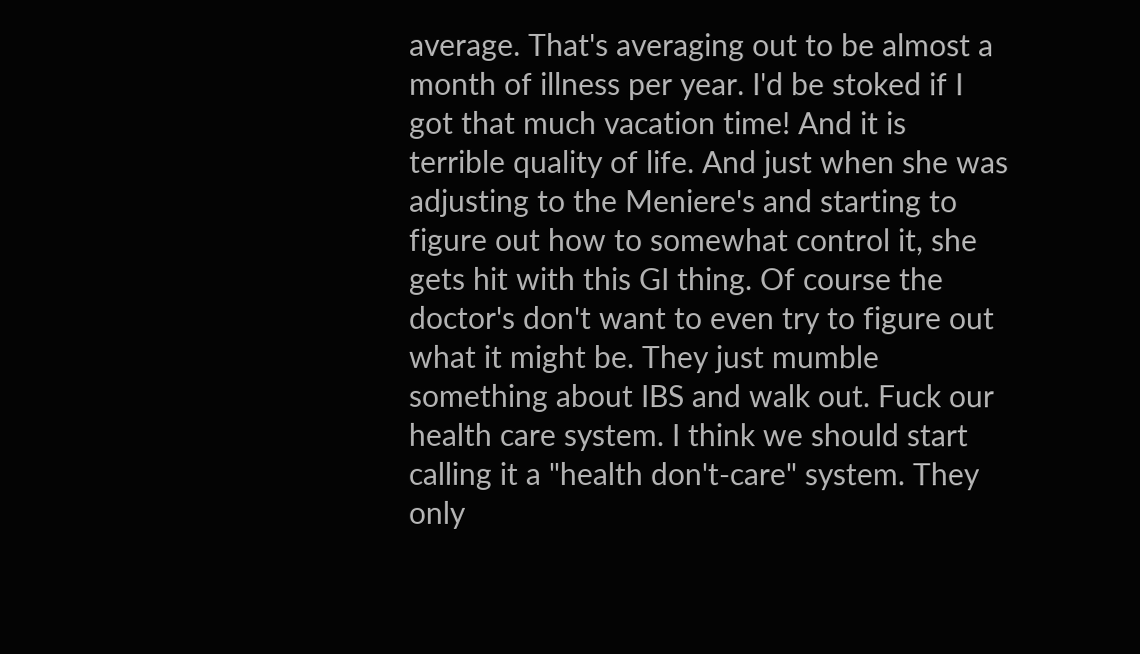average. That's averaging out to be almost a month of illness per year. I'd be stoked if I got that much vacation time! And it is terrible quality of life. And just when she was adjusting to the Meniere's and starting to figure out how to somewhat control it, she gets hit with this GI thing. Of course the doctor's don't want to even try to figure out what it might be. They just mumble something about IBS and walk out. Fuck our health care system. I think we should start calling it a "health don't-care" system. They only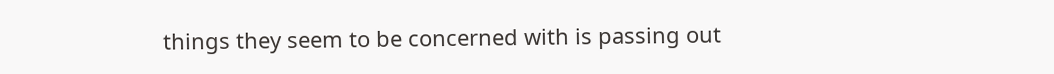things they seem to be concerned with is passing out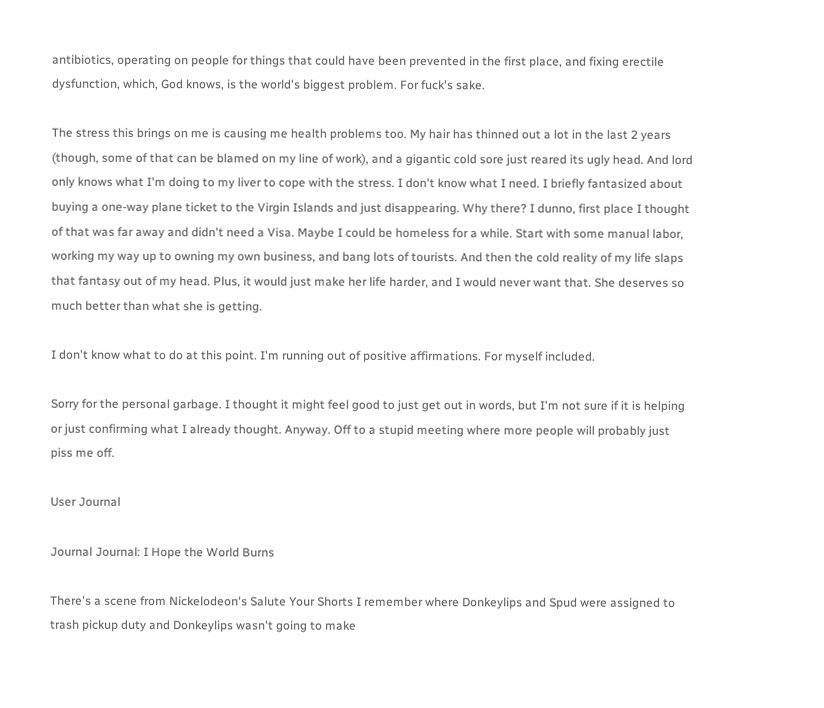antibiotics, operating on people for things that could have been prevented in the first place, and fixing erectile dysfunction, which, God knows, is the world's biggest problem. For fuck's sake.

The stress this brings on me is causing me health problems too. My hair has thinned out a lot in the last 2 years (though, some of that can be blamed on my line of work), and a gigantic cold sore just reared its ugly head. And lord only knows what I'm doing to my liver to cope with the stress. I don't know what I need. I briefly fantasized about buying a one-way plane ticket to the Virgin Islands and just disappearing. Why there? I dunno, first place I thought of that was far away and didn't need a Visa. Maybe I could be homeless for a while. Start with some manual labor, working my way up to owning my own business, and bang lots of tourists. And then the cold reality of my life slaps that fantasy out of my head. Plus, it would just make her life harder, and I would never want that. She deserves so much better than what she is getting.

I don't know what to do at this point. I'm running out of positive affirmations. For myself included.

Sorry for the personal garbage. I thought it might feel good to just get out in words, but I'm not sure if it is helping or just confirming what I already thought. Anyway. Off to a stupid meeting where more people will probably just piss me off.

User Journal

Journal Journal: I Hope the World Burns

There's a scene from Nickelodeon's Salute Your Shorts I remember where Donkeylips and Spud were assigned to trash pickup duty and Donkeylips wasn't going to make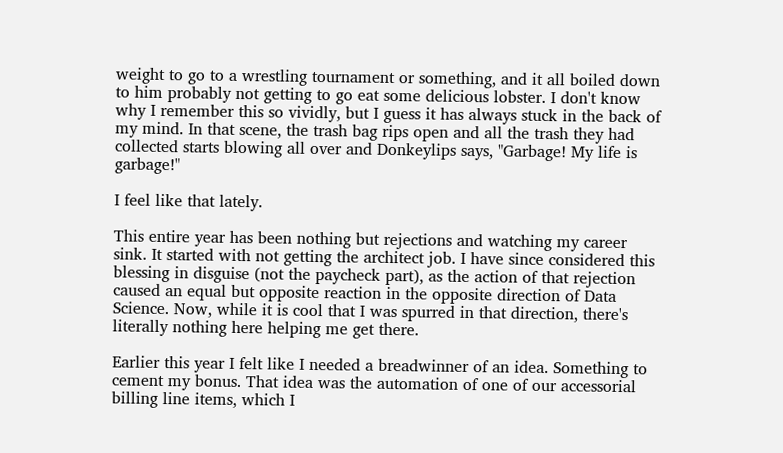weight to go to a wrestling tournament or something, and it all boiled down to him probably not getting to go eat some delicious lobster. I don't know why I remember this so vividly, but I guess it has always stuck in the back of my mind. In that scene, the trash bag rips open and all the trash they had collected starts blowing all over and Donkeylips says, "Garbage! My life is garbage!"

I feel like that lately.

This entire year has been nothing but rejections and watching my career sink. It started with not getting the architect job. I have since considered this blessing in disguise (not the paycheck part), as the action of that rejection caused an equal but opposite reaction in the opposite direction of Data Science. Now, while it is cool that I was spurred in that direction, there's literally nothing here helping me get there.

Earlier this year I felt like I needed a breadwinner of an idea. Something to cement my bonus. That idea was the automation of one of our accessorial billing line items, which I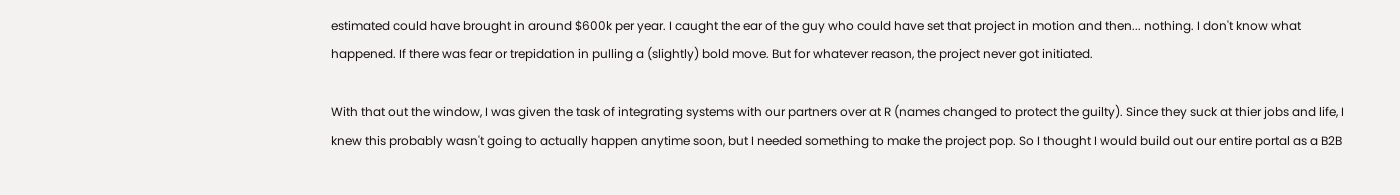estimated could have brought in around $600k per year. I caught the ear of the guy who could have set that project in motion and then... nothing. I don't know what happened. If there was fear or trepidation in pulling a (slightly) bold move. But for whatever reason, the project never got initiated.

With that out the window, I was given the task of integrating systems with our partners over at R (names changed to protect the guilty). Since they suck at thier jobs and life, I knew this probably wasn't going to actually happen anytime soon, but I needed something to make the project pop. So I thought I would build out our entire portal as a B2B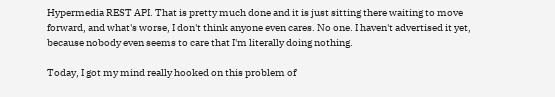Hypermedia REST API. That is pretty much done and it is just sitting there waiting to move forward, and what's worse, I don't think anyone even cares. No one. I haven't advertised it yet, because nobody even seems to care that I'm literally doing nothing.

Today, I got my mind really hooked on this problem of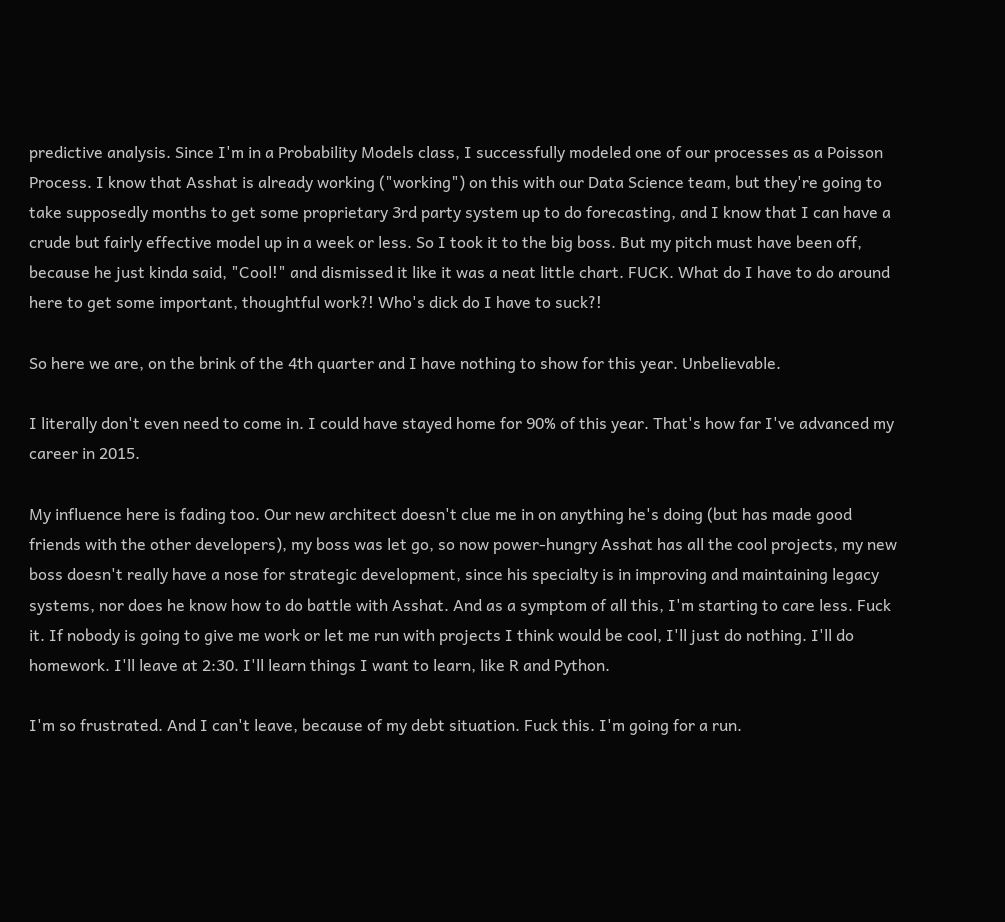predictive analysis. Since I'm in a Probability Models class, I successfully modeled one of our processes as a Poisson Process. I know that Asshat is already working ("working") on this with our Data Science team, but they're going to take supposedly months to get some proprietary 3rd party system up to do forecasting, and I know that I can have a crude but fairly effective model up in a week or less. So I took it to the big boss. But my pitch must have been off, because he just kinda said, "Cool!" and dismissed it like it was a neat little chart. FUCK. What do I have to do around here to get some important, thoughtful work?! Who's dick do I have to suck?!

So here we are, on the brink of the 4th quarter and I have nothing to show for this year. Unbelievable.

I literally don't even need to come in. I could have stayed home for 90% of this year. That's how far I've advanced my career in 2015.

My influence here is fading too. Our new architect doesn't clue me in on anything he's doing (but has made good friends with the other developers), my boss was let go, so now power-hungry Asshat has all the cool projects, my new boss doesn't really have a nose for strategic development, since his specialty is in improving and maintaining legacy systems, nor does he know how to do battle with Asshat. And as a symptom of all this, I'm starting to care less. Fuck it. If nobody is going to give me work or let me run with projects I think would be cool, I'll just do nothing. I'll do homework. I'll leave at 2:30. I'll learn things I want to learn, like R and Python.

I'm so frustrated. And I can't leave, because of my debt situation. Fuck this. I'm going for a run.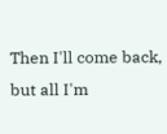Then I'll come back, but all I'm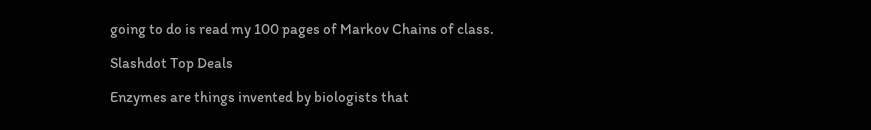going to do is read my 100 pages of Markov Chains of class.

Slashdot Top Deals

Enzymes are things invented by biologists that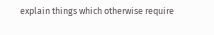explain things which otherwise require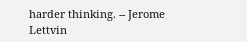harder thinking. -- Jerome Lettvin